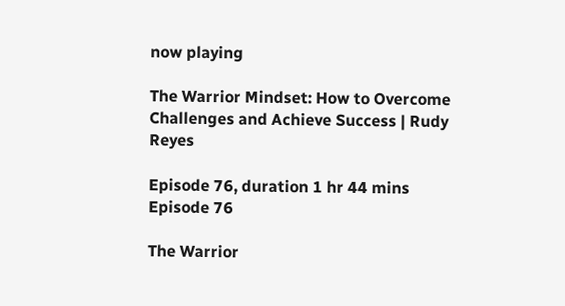now playing

The Warrior Mindset: How to Overcome Challenges and Achieve Success | Rudy Reyes

Episode 76, duration 1 hr 44 mins
Episode 76

The Warrior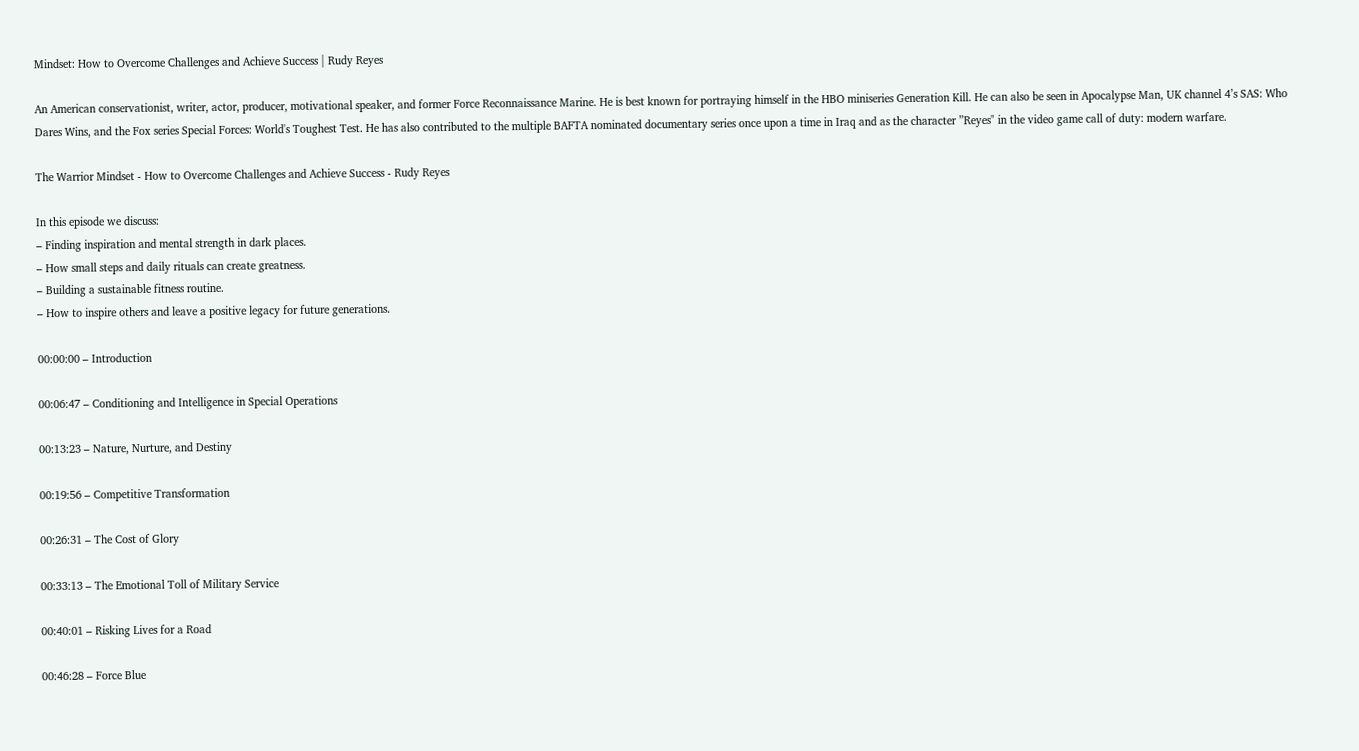Mindset: How to Overcome Challenges and Achieve Success | Rudy Reyes

An American conservationist, writer, actor, producer, motivational speaker, and former Force Reconnaissance Marine. He is best known for portraying himself in the HBO miniseries Generation Kill. He can also be seen in Apocalypse Man, UK channel 4’s SAS: Who Dares Wins, and the Fox series Special Forces: World's Toughest Test. He has also contributed to the multiple BAFTA nominated documentary series once upon a time in Iraq and as the character ”Reyes" in the video game call of duty: modern warfare.

The Warrior Mindset - How to Overcome Challenges and Achieve Success - Rudy Reyes

In this episode we discuss:
– Finding inspiration and mental strength in dark places.
– How small steps and daily rituals can create greatness.
– Building a sustainable fitness routine.
– How to inspire others and leave a positive legacy for future generations.

00:00:00 – Introduction

00:06:47 – Conditioning and Intelligence in Special Operations

00:13:23 – Nature, Nurture, and Destiny

00:19:56 – Competitive Transformation

00:26:31 – The Cost of Glory

00:33:13 – The Emotional Toll of Military Service

00:40:01 – Risking Lives for a Road

00:46:28 – Force Blue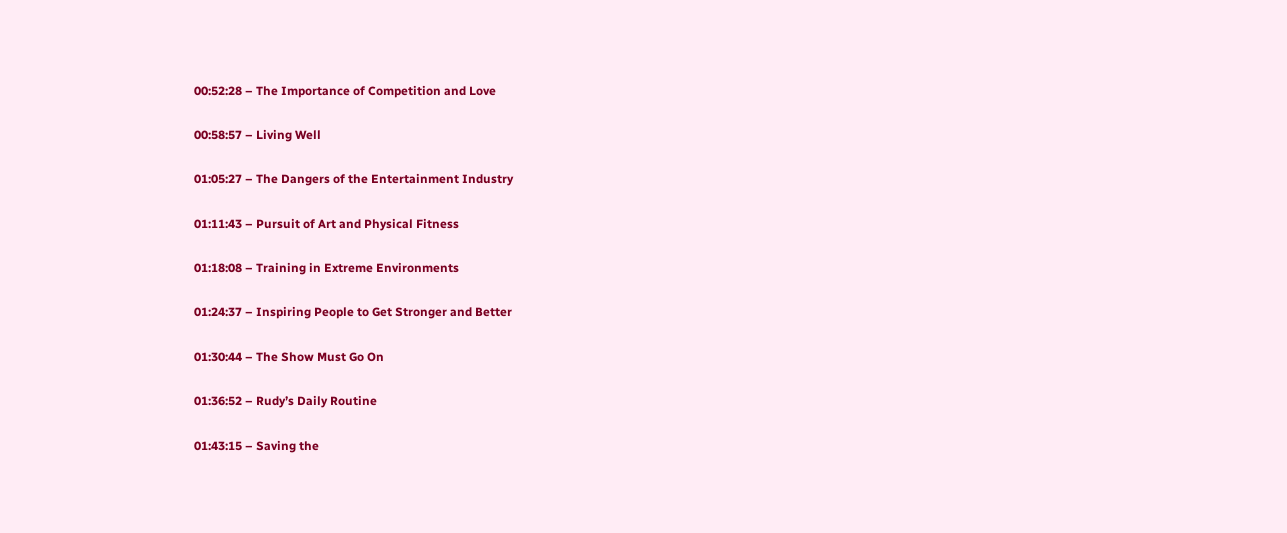00:52:28 – The Importance of Competition and Love

00:58:57 – Living Well

01:05:27 – The Dangers of the Entertainment Industry

01:11:43 – Pursuit of Art and Physical Fitness

01:18:08 – Training in Extreme Environments

01:24:37 – Inspiring People to Get Stronger and Better

01:30:44 – The Show Must Go On

01:36:52 – Rudy’s Daily Routine

01:43:15 – Saving the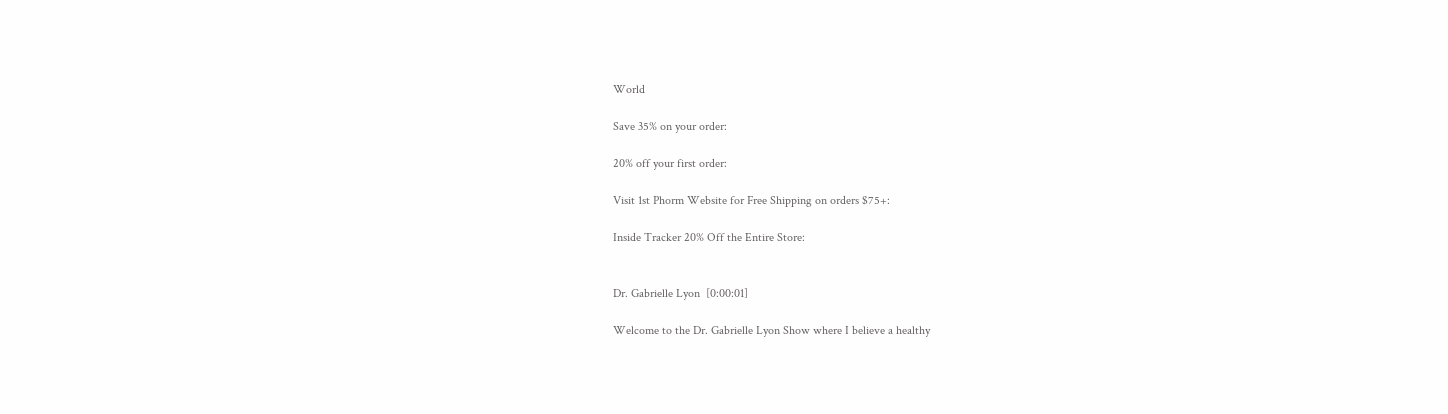World

Save 35% on your order:

20% off your first order:

Visit 1st Phorm Website for Free Shipping on orders $75+:

Inside Tracker 20% Off the Entire Store:


Dr. Gabrielle Lyon  [0:00:01]

Welcome to the Dr. Gabrielle Lyon Show where I believe a healthy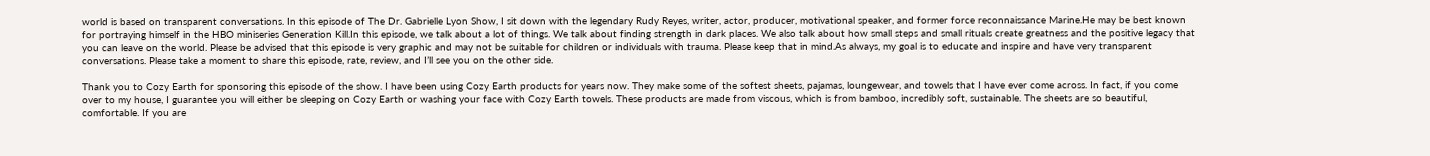world is based on transparent conversations. In this episode of The Dr. Gabrielle Lyon Show, I sit down with the legendary Rudy Reyes, writer, actor, producer, motivational speaker, and former force reconnaissance Marine.He may be best known for portraying himself in the HBO miniseries Generation Kill.In this episode, we talk about a lot of things. We talk about finding strength in dark places. We also talk about how small steps and small rituals create greatness and the positive legacy that you can leave on the world. Please be advised that this episode is very graphic and may not be suitable for children or individuals with trauma. Please keep that in mind.As always, my goal is to educate and inspire and have very transparent conversations. Please take a moment to share this episode, rate, review, and I’ll see you on the other side.

Thank you to Cozy Earth for sponsoring this episode of the show. I have been using Cozy Earth products for years now. They make some of the softest sheets, pajamas, loungewear, and towels that I have ever come across. In fact, if you come over to my house, I guarantee you will either be sleeping on Cozy Earth or washing your face with Cozy Earth towels. These products are made from viscous, which is from bamboo, incredibly soft, sustainable. The sheets are so beautiful, comfortable. If you are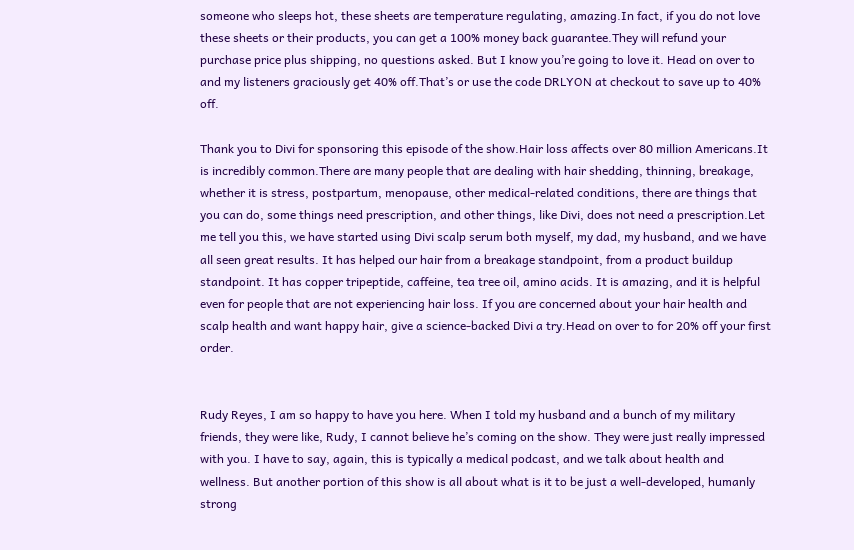someone who sleeps hot, these sheets are temperature regulating, amazing.In fact, if you do not love these sheets or their products, you can get a 100% money back guarantee.They will refund your purchase price plus shipping, no questions asked. But I know you’re going to love it. Head on over to and my listeners graciously get 40% off.That’s or use the code DRLYON at checkout to save up to 40% off.

Thank you to Divi for sponsoring this episode of the show.Hair loss affects over 80 million Americans.It is incredibly common.There are many people that are dealing with hair shedding, thinning, breakage, whether it is stress, postpartum, menopause, other medical-related conditions, there are things that you can do, some things need prescription, and other things, like Divi, does not need a prescription.Let me tell you this, we have started using Divi scalp serum both myself, my dad, my husband, and we have all seen great results. It has helped our hair from a breakage standpoint, from a product buildup standpoint. It has copper tripeptide, caffeine, tea tree oil, amino acids. It is amazing, and it is helpful even for people that are not experiencing hair loss. If you are concerned about your hair health and scalp health and want happy hair, give a science-backed Divi a try.Head on over to for 20% off your first order.


Rudy Reyes, I am so happy to have you here. When I told my husband and a bunch of my military friends, they were like, Rudy, I cannot believe he’s coming on the show. They were just really impressed with you. I have to say, again, this is typically a medical podcast, and we talk about health and wellness. But another portion of this show is all about what is it to be just a well-developed, humanly strong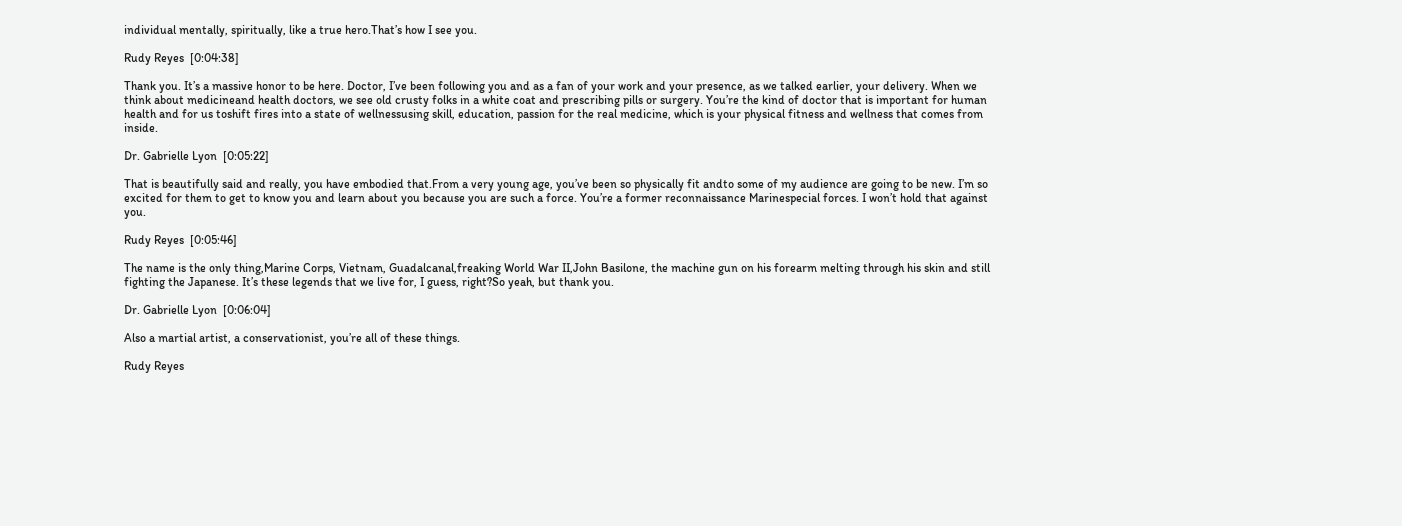individual mentally, spiritually, like a true hero.That’s how I see you.

Rudy Reyes  [0:04:38]

Thank you. It’s a massive honor to be here. Doctor, I’ve been following you and as a fan of your work and your presence, as we talked earlier, your delivery. When we think about medicineand health doctors, we see old crusty folks in a white coat and prescribing pills or surgery. You’re the kind of doctor that is important for human health and for us toshift fires into a state of wellnessusing skill, education, passion for the real medicine, which is your physical fitness and wellness that comes from inside.

Dr. Gabrielle Lyon  [0:05:22]

That is beautifully said and really, you have embodied that.From a very young age, you’ve been so physically fit andto some of my audience are going to be new. I’m so excited for them to get to know you and learn about you because you are such a force. You’re a former reconnaissance Marinespecial forces. I won’t hold that against you.

Rudy Reyes  [0:05:46]

The name is the only thing,Marine Corps, Vietnam, Guadalcanal,freaking World War II,John Basilone, the machine gun on his forearm melting through his skin and still fighting the Japanese. It’s these legends that we live for, I guess, right?So yeah, but thank you.

Dr. Gabrielle Lyon  [0:06:04]

Also a martial artist, a conservationist, you’re all of these things.

Rudy Reyes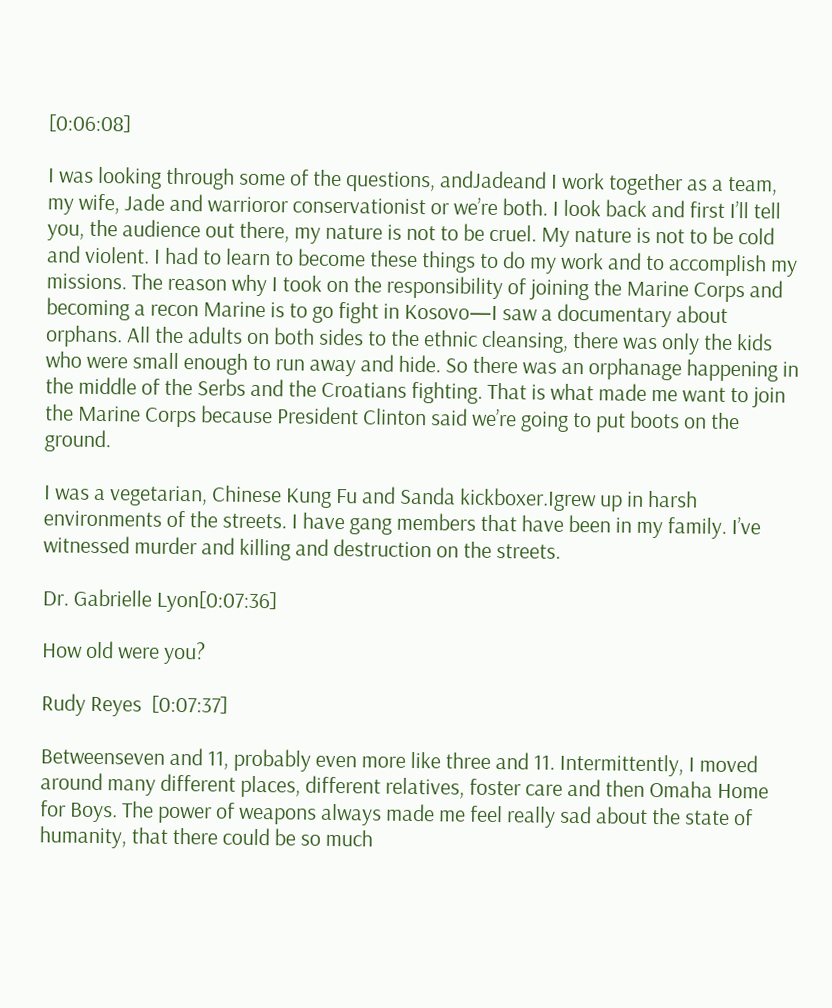[0:06:08]

I was looking through some of the questions, andJadeand I work together as a team, my wife, Jade and warrioror conservationist or we’re both. I look back and first I’ll tell you, the audience out there, my nature is not to be cruel. My nature is not to be cold and violent. I had to learn to become these things to do my work and to accomplish my missions. The reason why I took on the responsibility of joining the Marine Corps and becoming a recon Marine is to go fight in Kosovo—I saw a documentary about orphans. All the adults on both sides to the ethnic cleansing, there was only the kids who were small enough to run away and hide. So there was an orphanage happening in the middle of the Serbs and the Croatians fighting. That is what made me want to join the Marine Corps because President Clinton said we’re going to put boots on the ground.

I was a vegetarian, Chinese Kung Fu and Sanda kickboxer.Igrew up in harsh environments of the streets. I have gang members that have been in my family. I’ve witnessed murder and killing and destruction on the streets.

Dr. Gabrielle Lyon[0:07:36]

How old were you?

Rudy Reyes  [0:07:37]

Betweenseven and 11, probably even more like three and 11. Intermittently, I moved around many different places, different relatives, foster care and then Omaha Home for Boys. The power of weapons always made me feel really sad about the state of humanity, that there could be so much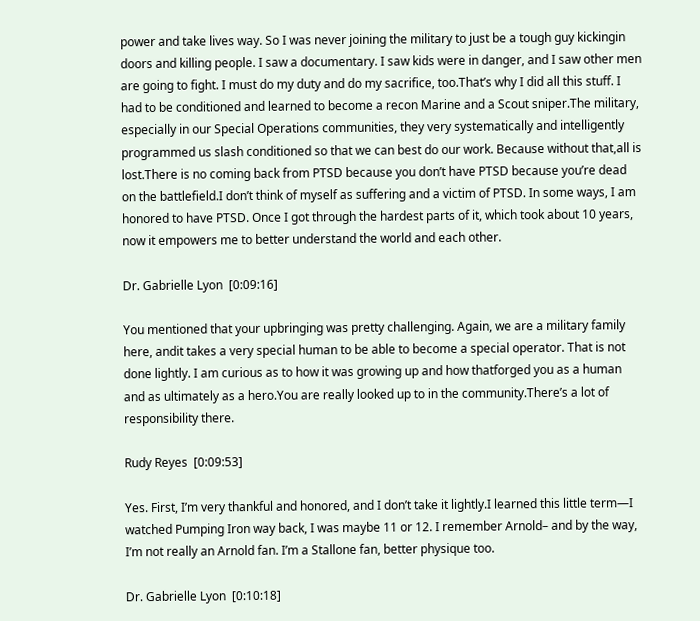power and take lives way. So I was never joining the military to just be a tough guy kickingin doors and killing people. I saw a documentary. I saw kids were in danger, and I saw other men are going to fight. I must do my duty and do my sacrifice, too.That’s why I did all this stuff. I had to be conditioned and learned to become a recon Marine and a Scout sniper.The military, especially in our Special Operations communities, they very systematically and intelligently programmed us slash conditioned so that we can best do our work. Because without that,all is lost.There is no coming back from PTSD because you don’t have PTSD because you’re dead on the battlefield.I don’t think of myself as suffering and a victim of PTSD. In some ways, I am honored to have PTSD. Once I got through the hardest parts of it, which took about 10 years, now it empowers me to better understand the world and each other.

Dr. Gabrielle Lyon  [0:09:16]

You mentioned that your upbringing was pretty challenging. Again, we are a military family here, andit takes a very special human to be able to become a special operator. That is not done lightly. I am curious as to how it was growing up and how thatforged you as a human and as ultimately as a hero.You are really looked up to in the community.There’s a lot of responsibility there.

Rudy Reyes  [0:09:53]

Yes. First, I’m very thankful and honored, and I don’t take it lightly.I learned this little term—I watched Pumping Iron way back, I was maybe 11 or 12. I remember Arnold– and by the way, I’m not really an Arnold fan. I’m a Stallone fan, better physique too.

Dr. Gabrielle Lyon  [0:10:18]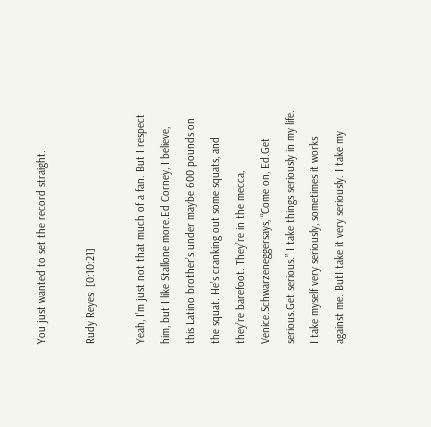You just wanted to set the record straight.

Rudy Reyes  [0:10:21]

Yeah, I’m just not that much of a fan. But I respect him, but I like Stallone more.Ed Corney, I believe, this Latino brother’s under maybe 600 pounds on the squat. He’s cranking out some squats, and they’re barefoot. They’re in the mecca, Venice.Schwarzeneggersays, “Come on, Ed.Get serious.Get serious.” I take things seriously in my life. I take myself very seriously, sometimes it works against me. ButI take it very seriously. I take my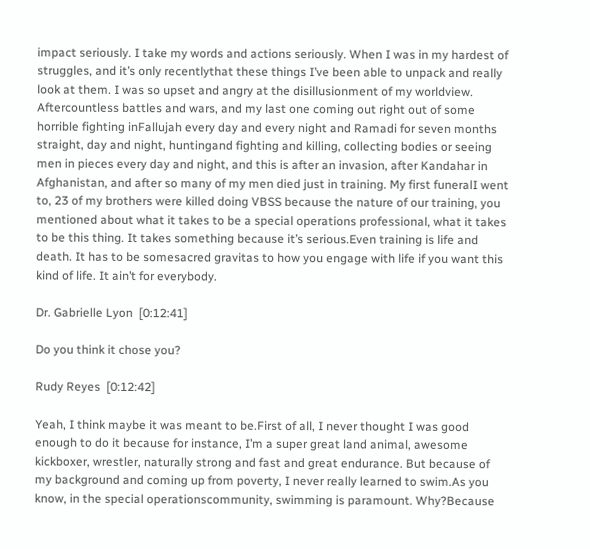impact seriously. I take my words and actions seriously. When I was in my hardest of struggles, and it’s only recentlythat these things I’ve been able to unpack and really look at them. I was so upset and angry at the disillusionment of my worldview. Aftercountless battles and wars, and my last one coming out right out of some horrible fighting inFallujah every day and every night and Ramadi for seven months straight, day and night, huntingand fighting and killing, collecting bodies or seeing men in pieces every day and night, and this is after an invasion, after Kandahar in Afghanistan, and after so many of my men died just in training. My first funeralI went to, 23 of my brothers were killed doing VBSS because the nature of our training, you mentioned about what it takes to be a special operations professional, what it takes to be this thing. It takes something because it’s serious.Even training is life and death. It has to be somesacred gravitas to how you engage with life if you want this kind of life. It ain’t for everybody.

Dr. Gabrielle Lyon  [0:12:41]

Do you think it chose you?

Rudy Reyes  [0:12:42]

Yeah, I think maybe it was meant to be.First of all, I never thought I was good enough to do it because for instance, I’m a super great land animal, awesome kickboxer, wrestler, naturally strong and fast and great endurance. But because of my background and coming up from poverty, I never really learned to swim.As you know, in the special operationscommunity, swimming is paramount. Why?Because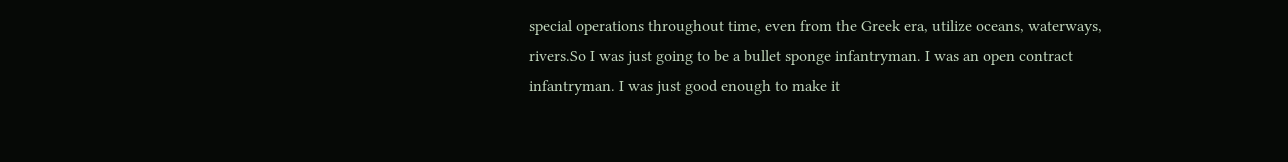special operations throughout time, even from the Greek era, utilize oceans, waterways, rivers.So I was just going to be a bullet sponge infantryman. I was an open contract infantryman. I was just good enough to make it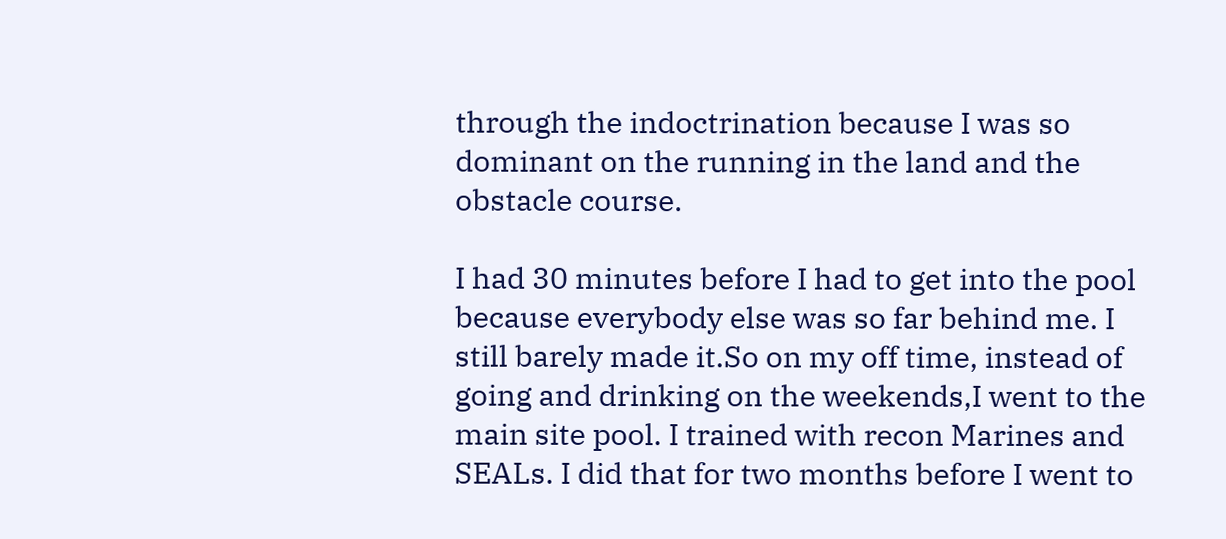through the indoctrination because I was so dominant on the running in the land and the obstacle course.

I had 30 minutes before I had to get into the pool because everybody else was so far behind me. I still barely made it.So on my off time, instead of going and drinking on the weekends,I went to the main site pool. I trained with recon Marines and SEALs. I did that for two months before I went to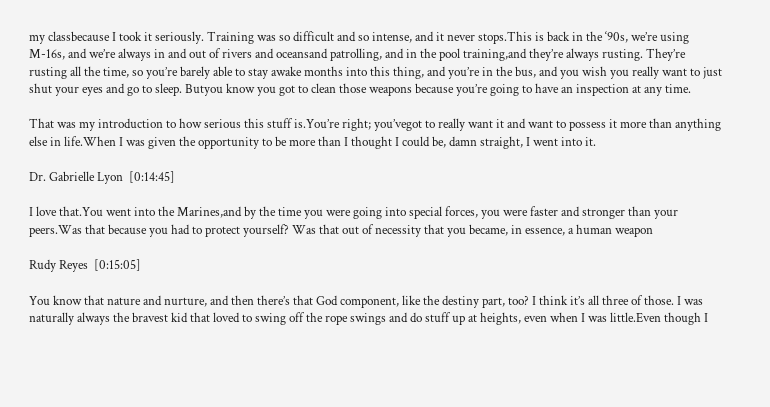my classbecause I took it seriously. Training was so difficult and so intense, and it never stops.This is back in the ‘90s, we’re using M-16s, and we’re always in and out of rivers and oceansand patrolling, and in the pool training,and they’re always rusting. They’re rusting all the time, so you’re barely able to stay awake months into this thing, and you’re in the bus, and you wish you really want to just shut your eyes and go to sleep. Butyou know you got to clean those weapons because you’re going to have an inspection at any time.

That was my introduction to how serious this stuff is.You’re right; you’vegot to really want it and want to possess it more than anything else in life.When I was given the opportunity to be more than I thought I could be, damn straight, I went into it.

Dr. Gabrielle Lyon  [0:14:45]

I love that.You went into the Marines,and by the time you were going into special forces, you were faster and stronger than your peers.Was that because you had to protect yourself? Was that out of necessity that you became, in essence, a human weapon

Rudy Reyes  [0:15:05]

You know that nature and nurture, and then there’s that God component, like the destiny part, too? I think it’s all three of those. I was naturally always the bravest kid that loved to swing off the rope swings and do stuff up at heights, even when I was little.Even though I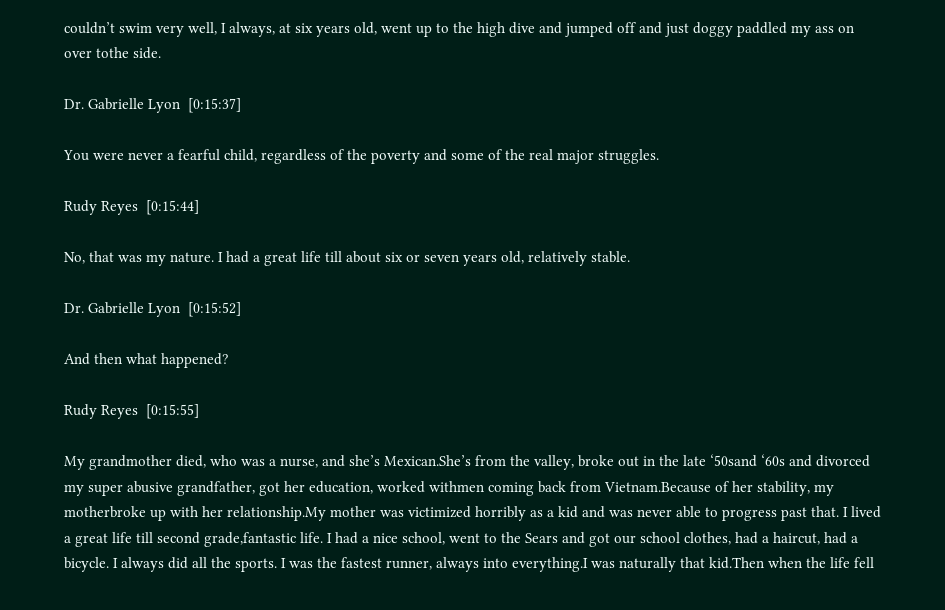couldn’t swim very well, I always, at six years old, went up to the high dive and jumped off and just doggy paddled my ass on over tothe side.

Dr. Gabrielle Lyon  [0:15:37]

You were never a fearful child, regardless of the poverty and some of the real major struggles.

Rudy Reyes  [0:15:44]

No, that was my nature. I had a great life till about six or seven years old, relatively stable.

Dr. Gabrielle Lyon  [0:15:52]

And then what happened?

Rudy Reyes  [0:15:55]

My grandmother died, who was a nurse, and she’s Mexican.She’s from the valley, broke out in the late ‘50sand ‘60s and divorced my super abusive grandfather, got her education, worked withmen coming back from Vietnam.Because of her stability, my motherbroke up with her relationship.My mother was victimized horribly as a kid and was never able to progress past that. I lived a great life till second grade,fantastic life. I had a nice school, went to the Sears and got our school clothes, had a haircut, had a bicycle. I always did all the sports. I was the fastest runner, always into everything.I was naturally that kid.Then when the life fell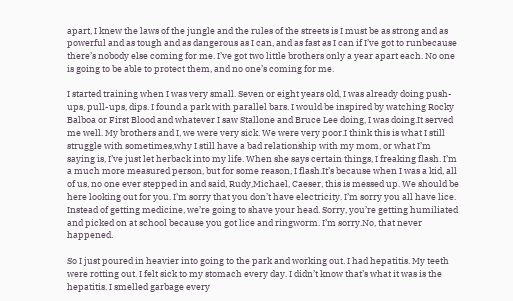apart, I knew the laws of the jungle and the rules of the streets is I must be as strong and as powerful and as tough and as dangerous as I can, and as fast as I can if I’ve got to runbecause there’s nobody else coming for me. I’ve got two little brothers only a year apart each. No one is going to be able to protect them, and no one’s coming for me.

I started training when I was very small. Seven or eight years old, I was already doing push-ups, pull-ups, dips. I found a park with parallel bars. I would be inspired by watching Rocky Balboa or First Blood and whatever I saw Stallone and Bruce Lee doing, I was doing.It served me well. My brothers and I, we were very sick. We were very poor.I think this is what I still struggle with sometimes,why I still have a bad relationship with my mom, or what I’m saying is, I’ve just let herback into my life. When she says certain things, I freaking flash. I’m a much more measured person, but for some reason, I flash.It’s because when I was a kid, all of us, no one ever stepped in and said, Rudy,Michael, Caeser, this is messed up. We should be here looking out for you. I’m sorry that you don’t have electricity. I’m sorry you all have lice. Instead of getting medicine, we’re going to shave your head. Sorry, you’re getting humiliated and picked on at school because you got lice and ringworm. I’m sorry.No, that never happened.

So I just poured in heavier into going to the park and working out. I had hepatitis. My teeth were rotting out. I felt sick to my stomach every day. I didn’t know that’s what it was is the hepatitis. I smelled garbage every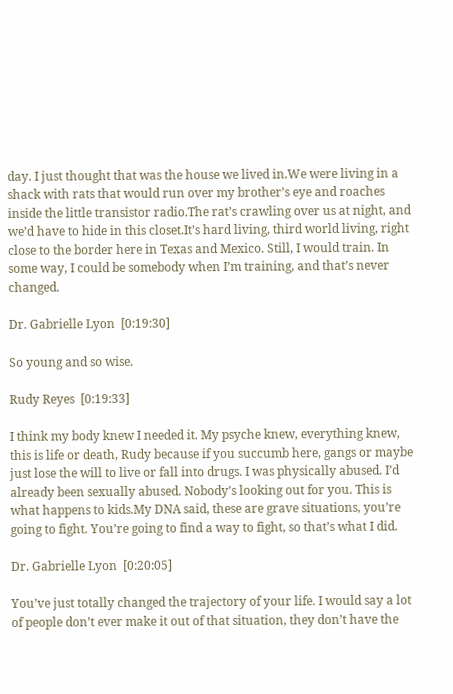day. I just thought that was the house we lived in.We were living in a shack with rats that would run over my brother’s eye and roaches inside the little transistor radio.The rat’s crawling over us at night, and we’d have to hide in this closet.It’s hard living, third world living, right close to the border here in Texas and Mexico. Still, I would train. In some way, I could be somebody when I’m training, and that’s never changed.

Dr. Gabrielle Lyon  [0:19:30]

So young and so wise.

Rudy Reyes  [0:19:33]

I think my body knew I needed it. My psyche knew, everything knew, this is life or death, Rudy because if you succumb here, gangs or maybe just lose the will to live or fall into drugs. I was physically abused. I’d already been sexually abused. Nobody’s looking out for you. This is what happens to kids.My DNA said, these are grave situations, you’re going to fight. You’re going to find a way to fight, so that’s what I did.

Dr. Gabrielle Lyon  [0:20:05]

You’ve just totally changed the trajectory of your life. I would say a lot of people don’t ever make it out of that situation, they don’t have the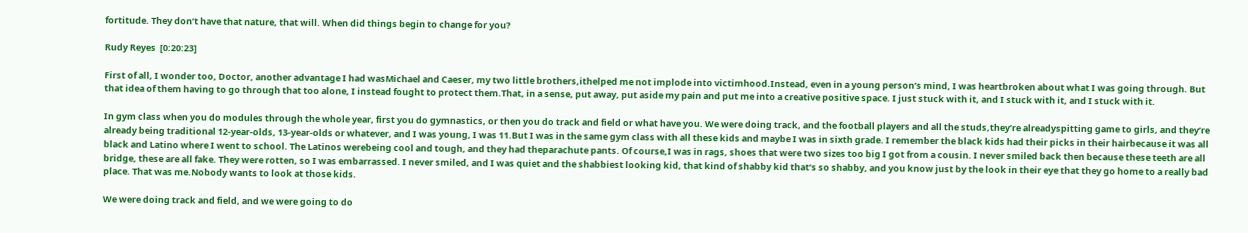fortitude. They don’t have that nature, that will. When did things begin to change for you?

Rudy Reyes  [0:20:23]

First of all, I wonder too, Doctor, another advantage I had wasMichael and Caeser, my two little brothers,ithelped me not implode into victimhood.Instead, even in a young person’s mind, I was heartbroken about what I was going through. But that idea of them having to go through that too alone, I instead fought to protect them.That, in a sense, put away, put aside my pain and put me into a creative positive space. I just stuck with it, and I stuck with it, and I stuck with it.

In gym class when you do modules through the whole year, first you do gymnastics, or then you do track and field or what have you. We were doing track, and the football players and all the studs,they’re alreadyspitting game to girls, and they’re already being traditional 12-year-olds, 13-year-olds or whatever, and I was young, I was 11.But I was in the same gym class with all these kids and maybe I was in sixth grade. I remember the black kids had their picks in their hairbecause it was all black and Latino where I went to school. The Latinos werebeing cool and tough, and they had theparachute pants. Of course,I was in rags, shoes that were two sizes too big I got from a cousin. I never smiled back then because these teeth are all bridge, these are all fake. They were rotten, so I was embarrassed. I never smiled, and I was quiet and the shabbiest looking kid, that kind of shabby kid that’s so shabby, and you know just by the look in their eye that they go home to a really bad place. That was me.Nobody wants to look at those kids.

We were doing track and field, and we were going to do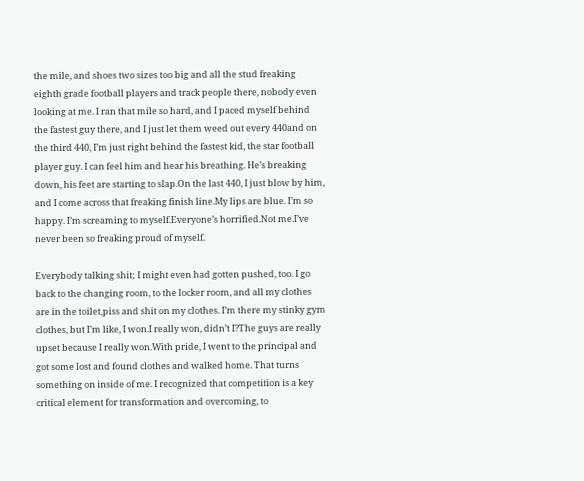the mile, and shoes two sizes too big and all the stud freaking eighth grade football players and track people there, nobody even looking at me. I ran that mile so hard, and I paced myself behind the fastest guy there, and I just let them weed out every 440and on the third 440, I’m just right behind the fastest kid, the star football player guy. I can feel him and hear his breathing. He’s breaking down, his feet are starting to slap.On the last 440, I just blow by him, and I come across that freaking finish line.My lips are blue. I’m so happy. I’m screaming to myself.Everyone’s horrified.Not me.I’ve never been so freaking proud of myself.

Everybody talking shit; I might even had gotten pushed, too. I go back to the changing room, to the locker room, and all my clothes are in the toilet,piss and shit on my clothes. I’m there my stinky gym clothes, but I’m like, I won.I really won, didn’t I?The guys are really upset because I really won.With pride, I went to the principal and got some lost and found clothes and walked home. That turns something on inside of me. I recognized that competition is a key critical element for transformation and overcoming, to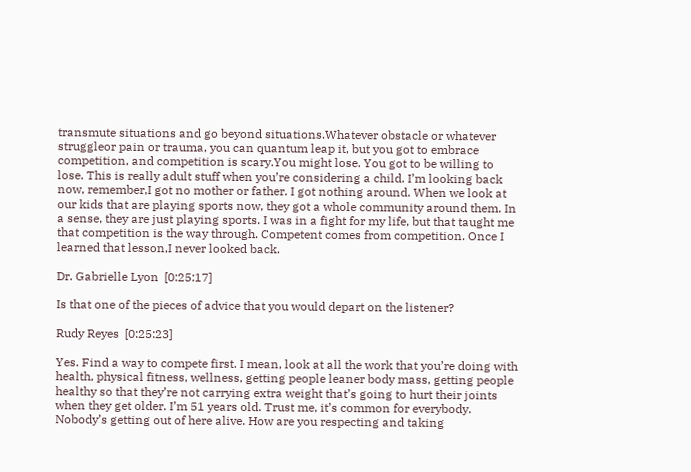transmute situations and go beyond situations.Whatever obstacle or whatever struggleor pain or trauma, you can quantum leap it, but you got to embrace competition, and competition is scary.You might lose. You got to be willing to lose. This is really adult stuff when you’re considering a child. I’m looking back now, remember,I got no mother or father. I got nothing around. When we look at our kids that are playing sports now, they got a whole community around them. In a sense, they are just playing sports. I was in a fight for my life, but that taught me that competition is the way through. Competent comes from competition. Once I learned that lesson,I never looked back.

Dr. Gabrielle Lyon  [0:25:17]

Is that one of the pieces of advice that you would depart on the listener?

Rudy Reyes  [0:25:23]

Yes. Find a way to compete first. I mean, look at all the work that you’re doing with health, physical fitness, wellness, getting people leaner body mass, getting people healthy so that they’re not carrying extra weight that’s going to hurt their joints when they get older. I’m 51 years old. Trust me, it’s common for everybody. Nobody’s getting out of here alive. How are you respecting and taking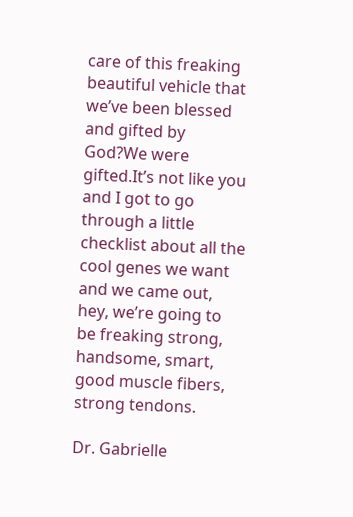care of this freaking beautiful vehicle that we’ve been blessed and gifted by God?We were gifted.It’s not like you and I got to go through a little checklist about all the cool genes we want and we came out, hey, we’re going to be freaking strong, handsome, smart, good muscle fibers, strong tendons.

Dr. Gabrielle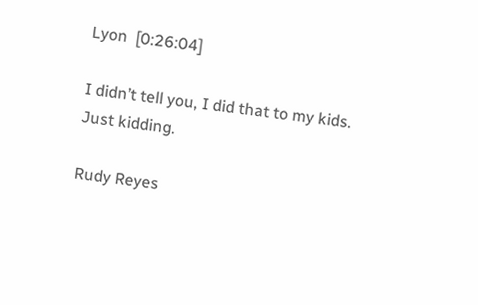Lyon  [0:26:04]

I didn’t tell you, I did that to my kids. Just kidding.

Rudy Reyes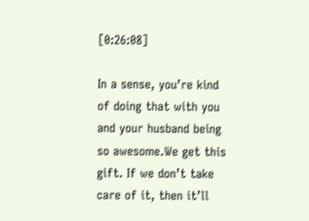[0:26:08]

In a sense, you’re kind of doing that with you and your husband being so awesome.We get this gift. If we don’t take care of it, then it’ll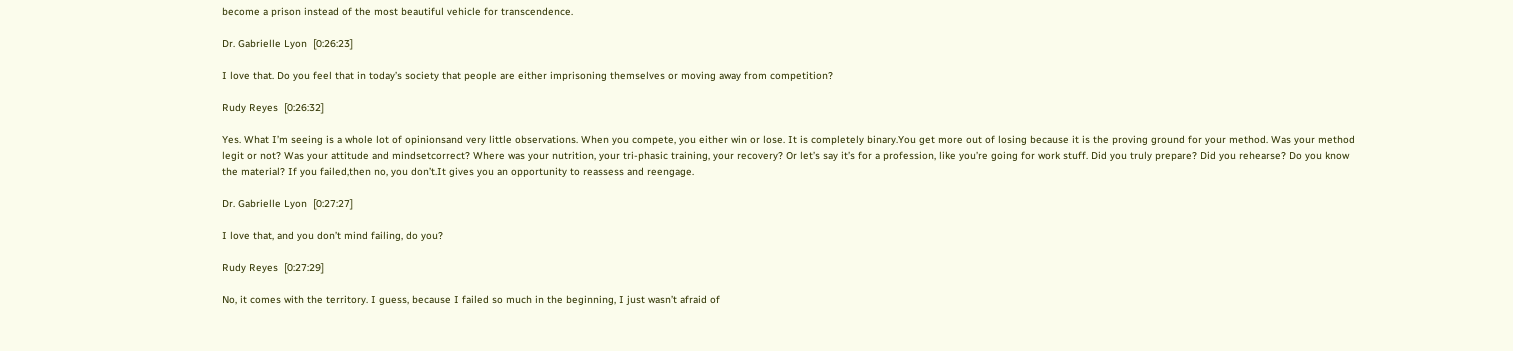become a prison instead of the most beautiful vehicle for transcendence.

Dr. Gabrielle Lyon  [0:26:23]

I love that. Do you feel that in today’s society that people are either imprisoning themselves or moving away from competition?

Rudy Reyes  [0:26:32]

Yes. What I’m seeing is a whole lot of opinionsand very little observations. When you compete, you either win or lose. It is completely binary.You get more out of losing because it is the proving ground for your method. Was your method legit or not? Was your attitude and mindsetcorrect? Where was your nutrition, your tri-phasic training, your recovery? Or let’s say it’s for a profession, like you’re going for work stuff. Did you truly prepare? Did you rehearse? Do you know the material? If you failed,then no, you don’t.It gives you an opportunity to reassess and reengage.

Dr. Gabrielle Lyon  [0:27:27]

I love that, and you don’t mind failing, do you?

Rudy Reyes  [0:27:29]

No, it comes with the territory. I guess, because I failed so much in the beginning, I just wasn’t afraid of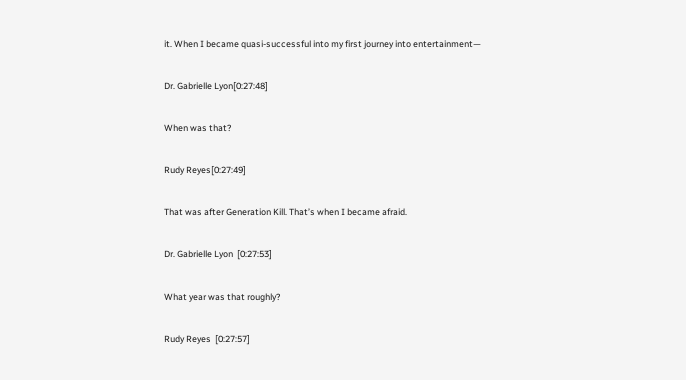it. When I became quasi-successful into my first journey into entertainment—

Dr. Gabrielle Lyon[0:27:48]

When was that?

Rudy Reyes[0:27:49]

That was after Generation Kill. That’s when I became afraid.

Dr. Gabrielle Lyon  [0:27:53]

What year was that roughly?

Rudy Reyes  [0:27:57]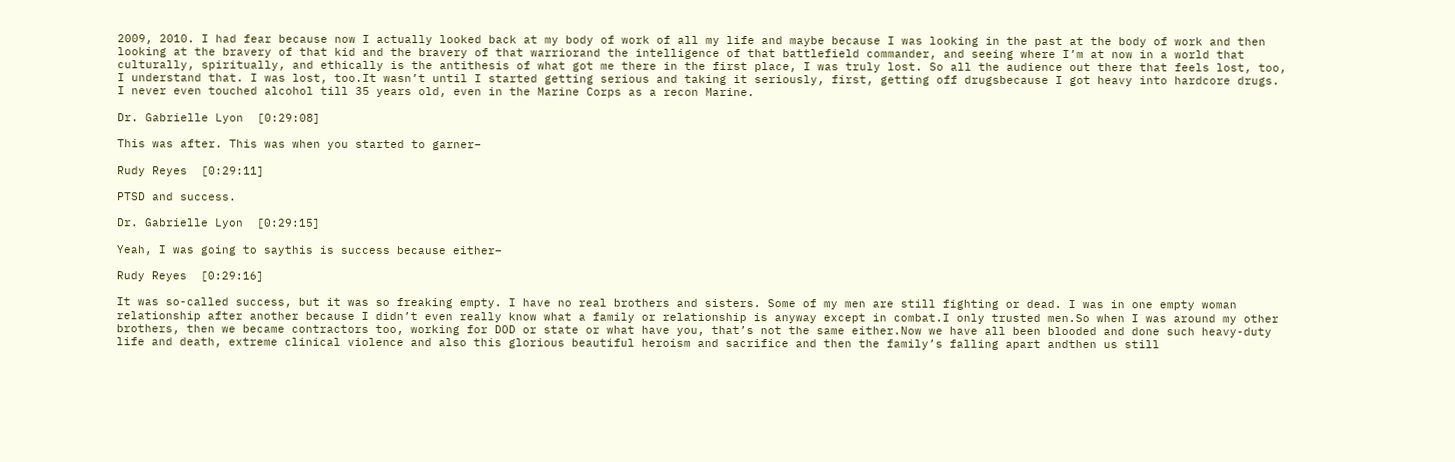2009, 2010. I had fear because now I actually looked back at my body of work of all my life and maybe because I was looking in the past at the body of work and then looking at the bravery of that kid and the bravery of that warriorand the intelligence of that battlefield commander, and seeing where I’m at now in a world that culturally, spiritually, and ethically is the antithesis of what got me there in the first place, I was truly lost. So all the audience out there that feels lost, too, I understand that. I was lost, too.It wasn’t until I started getting serious and taking it seriously, first, getting off drugsbecause I got heavy into hardcore drugs. I never even touched alcohol till 35 years old, even in the Marine Corps as a recon Marine.

Dr. Gabrielle Lyon  [0:29:08]

This was after. This was when you started to garner–

Rudy Reyes  [0:29:11]

PTSD and success.

Dr. Gabrielle Lyon  [0:29:15]

Yeah, I was going to saythis is success because either–

Rudy Reyes  [0:29:16]

It was so-called success, but it was so freaking empty. I have no real brothers and sisters. Some of my men are still fighting or dead. I was in one empty woman relationship after another because I didn’t even really know what a family or relationship is anyway except in combat.I only trusted men.So when I was around my other brothers, then we became contractors too, working for DOD or state or what have you, that’s not the same either.Now we have all been blooded and done such heavy-duty life and death, extreme clinical violence and also this glorious beautiful heroism and sacrifice and then the family’s falling apart andthen us still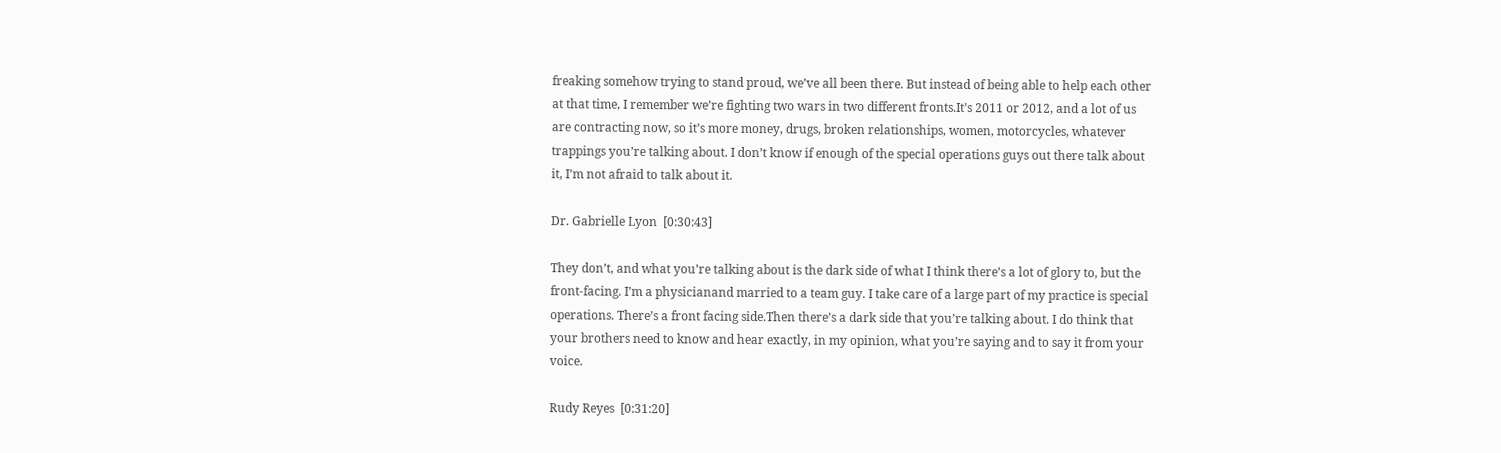freaking somehow trying to stand proud, we’ve all been there. But instead of being able to help each other at that time, I remember we’re fighting two wars in two different fronts.It’s 2011 or 2012, and a lot of us are contracting now, so it’s more money, drugs, broken relationships, women, motorcycles, whatever trappings you’re talking about. I don’t know if enough of the special operations guys out there talk about it, I’m not afraid to talk about it.

Dr. Gabrielle Lyon  [0:30:43]

They don’t, and what you’re talking about is the dark side of what I think there’s a lot of glory to, but the front-facing. I’m a physicianand married to a team guy. I take care of a large part of my practice is special operations. There’s a front facing side.Then there’s a dark side that you’re talking about. I do think that your brothers need to know and hear exactly, in my opinion, what you’re saying and to say it from your voice.

Rudy Reyes  [0:31:20]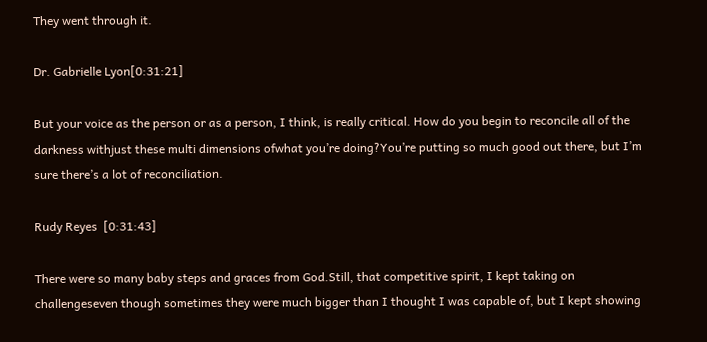They went through it.

Dr. Gabrielle Lyon[0:31:21]

But your voice as the person or as a person, I think, is really critical. How do you begin to reconcile all of the darkness withjust these multi dimensions ofwhat you’re doing?You’re putting so much good out there, but I’m sure there’s a lot of reconciliation.

Rudy Reyes  [0:31:43]

There were so many baby steps and graces from God.Still, that competitive spirit, I kept taking on challengeseven though sometimes they were much bigger than I thought I was capable of, but I kept showing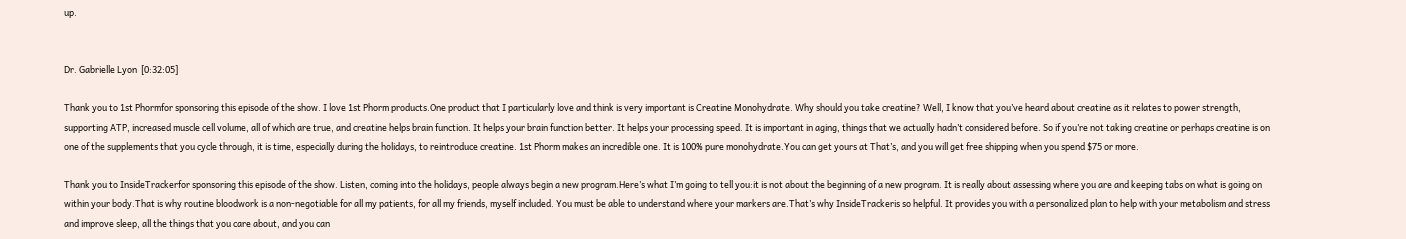up.


Dr. Gabrielle Lyon  [0:32:05]

Thank you to 1st Phormfor sponsoring this episode of the show. I love 1st Phorm products.One product that I particularly love and think is very important is Creatine Monohydrate. Why should you take creatine? Well, I know that you’ve heard about creatine as it relates to power strength, supporting ATP, increased muscle cell volume, all of which are true, and creatine helps brain function. It helps your brain function better. It helps your processing speed. It is important in aging, things that we actually hadn’t considered before. So if you’re not taking creatine or perhaps creatine is on one of the supplements that you cycle through, it is time, especially during the holidays, to reintroduce creatine. 1st Phorm makes an incredible one. It is 100% pure monohydrate.You can get yours at That’s, and you will get free shipping when you spend $75 or more.

Thank you to InsideTrackerfor sponsoring this episode of the show. Listen, coming into the holidays, people always begin a new program.Here’s what I’m going to tell you:it is not about the beginning of a new program. It is really about assessing where you are and keeping tabs on what is going on within your body.That is why routine bloodwork is a non-negotiable for all my patients, for all my friends, myself included. You must be able to understand where your markers are.That’s why InsideTrackeris so helpful. It provides you with a personalized plan to help with your metabolism and stress and improve sleep, all the things that you care about, and you can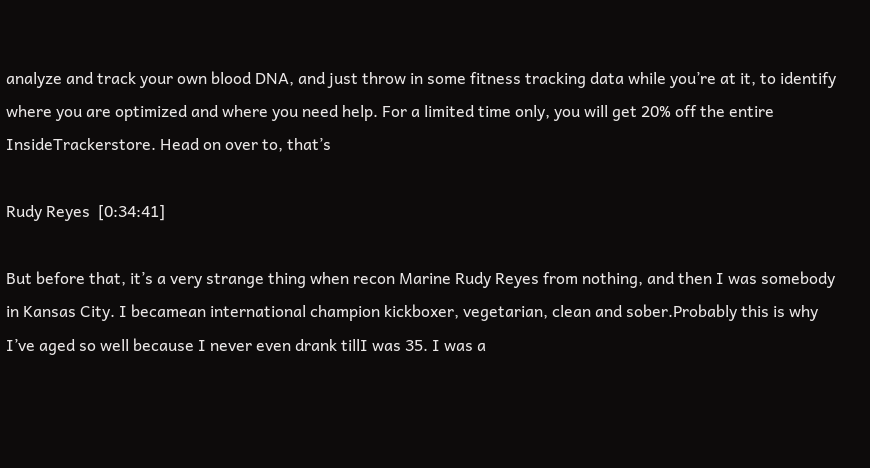analyze and track your own blood DNA, and just throw in some fitness tracking data while you’re at it, to identify where you are optimized and where you need help. For a limited time only, you will get 20% off the entire InsideTrackerstore. Head on over to, that’s

Rudy Reyes  [0:34:41]

But before that, it’s a very strange thing when recon Marine Rudy Reyes from nothing, and then I was somebody in Kansas City. I becamean international champion kickboxer, vegetarian, clean and sober.Probably this is why I’ve aged so well because I never even drank tillI was 35. I was a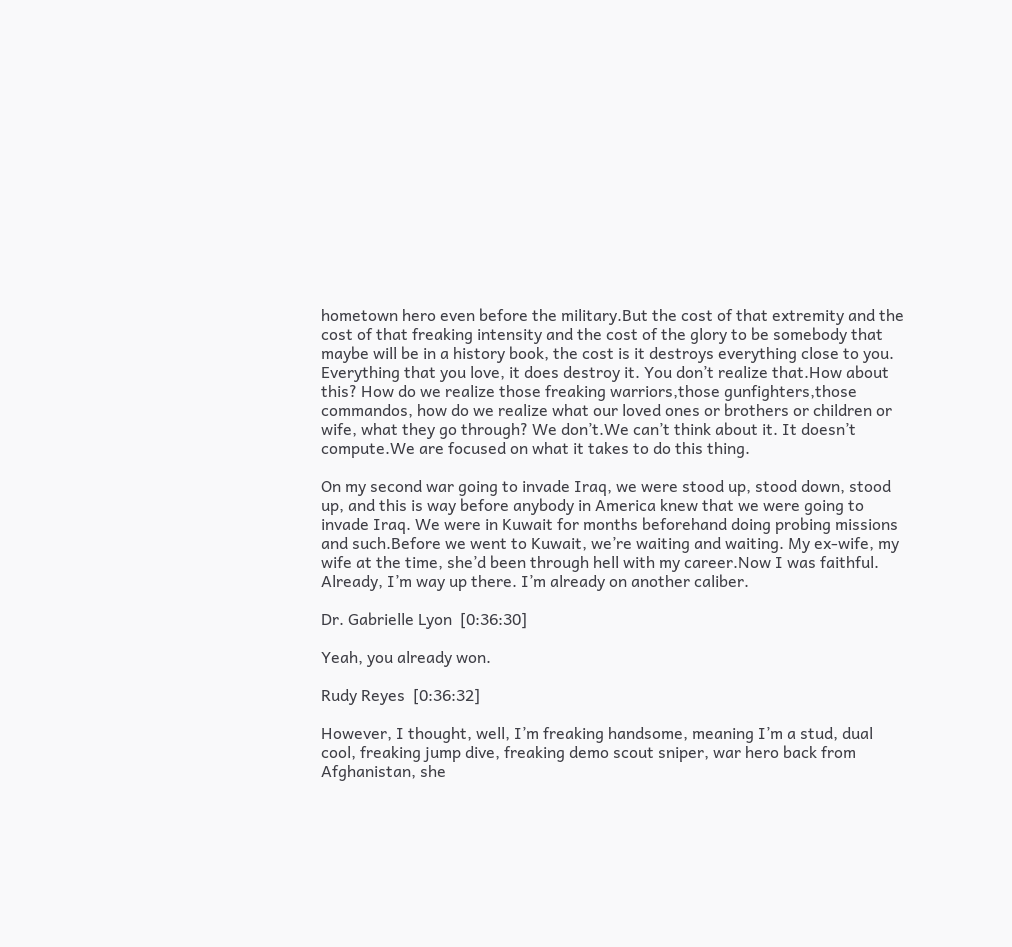hometown hero even before the military.But the cost of that extremity and the cost of that freaking intensity and the cost of the glory to be somebody that maybe will be in a history book, the cost is it destroys everything close to you. Everything that you love, it does destroy it. You don’t realize that.How about this? How do we realize those freaking warriors,those gunfighters,those commandos, how do we realize what our loved ones or brothers or children or wife, what they go through? We don’t.We can’t think about it. It doesn’t compute.We are focused on what it takes to do this thing.

On my second war going to invade Iraq, we were stood up, stood down, stood up, and this is way before anybody in America knew that we were going to invade Iraq. We were in Kuwait for months beforehand doing probing missions and such.Before we went to Kuwait, we’re waiting and waiting. My ex-wife, my wife at the time, she’d been through hell with my career.Now I was faithful. Already, I’m way up there. I’m already on another caliber.

Dr. Gabrielle Lyon  [0:36:30]

Yeah, you already won.

Rudy Reyes  [0:36:32]

However, I thought, well, I’m freaking handsome, meaning I’m a stud, dual cool, freaking jump dive, freaking demo scout sniper, war hero back from Afghanistan, she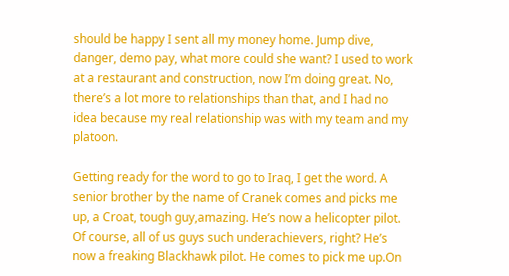should be happy I sent all my money home. Jump dive, danger, demo pay, what more could she want? I used to work at a restaurant and construction, now I’m doing great. No, there’s a lot more to relationships than that, and I had no idea because my real relationship was with my team and my platoon.

Getting ready for the word to go to Iraq, I get the word. A senior brother by the name of Cranek comes and picks me up, a Croat, tough guy,amazing. He’s now a helicopter pilot. Of course, all of us guys such underachievers, right? He’s now a freaking Blackhawk pilot. He comes to pick me up.On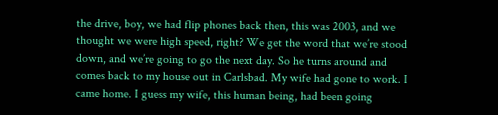the drive, boy, we had flip phones back then, this was 2003, and we thought we were high speed, right? We get the word that we’re stood down, and we’re going to go the next day. So he turns around and comes back to my house out in Carlsbad. My wife had gone to work. I came home. I guess my wife, this human being, had been going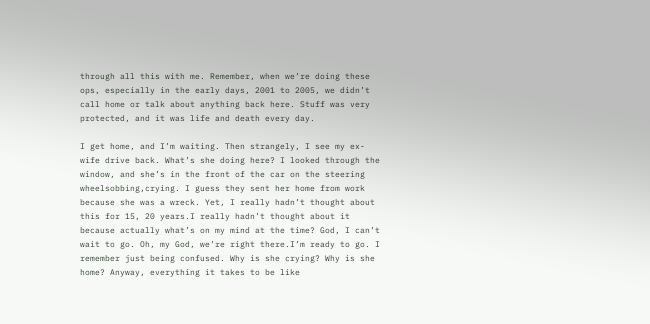through all this with me. Remember, when we’re doing these ops, especially in the early days, 2001 to 2005, we didn’t call home or talk about anything back here. Stuff was very protected, and it was life and death every day.

I get home, and I’m waiting. Then strangely, I see my ex-wife drive back. What’s she doing here? I looked through the window, and she’s in the front of the car on the steering wheelsobbing,crying. I guess they sent her home from work because she was a wreck. Yet, I really hadn’t thought about this for 15, 20 years.I really hadn’t thought about it because actually what’s on my mind at the time? God, I can’t wait to go. Oh, my God, we’re right there.I’m ready to go. I remember just being confused. Why is she crying? Why is she home? Anyway, everything it takes to be like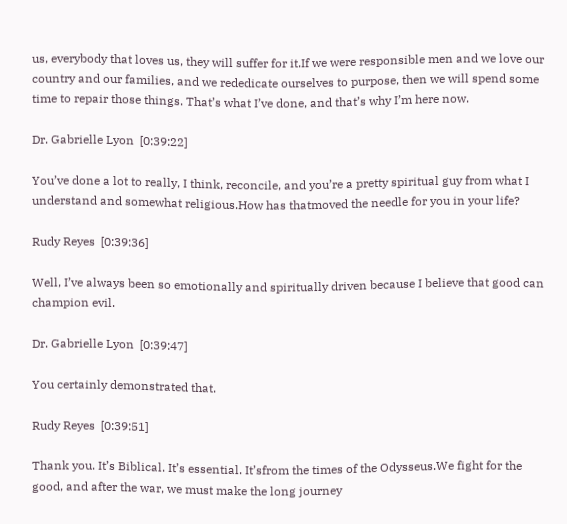us, everybody that loves us, they will suffer for it.If we were responsible men and we love our country and our families, and we rededicate ourselves to purpose, then we will spend some time to repair those things. That’s what I’ve done, and that’s why I’m here now.

Dr. Gabrielle Lyon  [0:39:22]

You’ve done a lot to really, I think, reconcile, and you’re a pretty spiritual guy from what I understand and somewhat religious.How has thatmoved the needle for you in your life?

Rudy Reyes  [0:39:36]

Well, I’ve always been so emotionally and spiritually driven because I believe that good can champion evil.

Dr. Gabrielle Lyon  [0:39:47]

You certainly demonstrated that.

Rudy Reyes  [0:39:51]

Thank you. It’s Biblical. It’s essential. It’sfrom the times of the Odysseus.We fight for the good, and after the war, we must make the long journey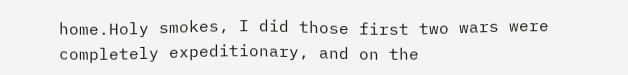home.Holy smokes, I did those first two wars were completely expeditionary, and on the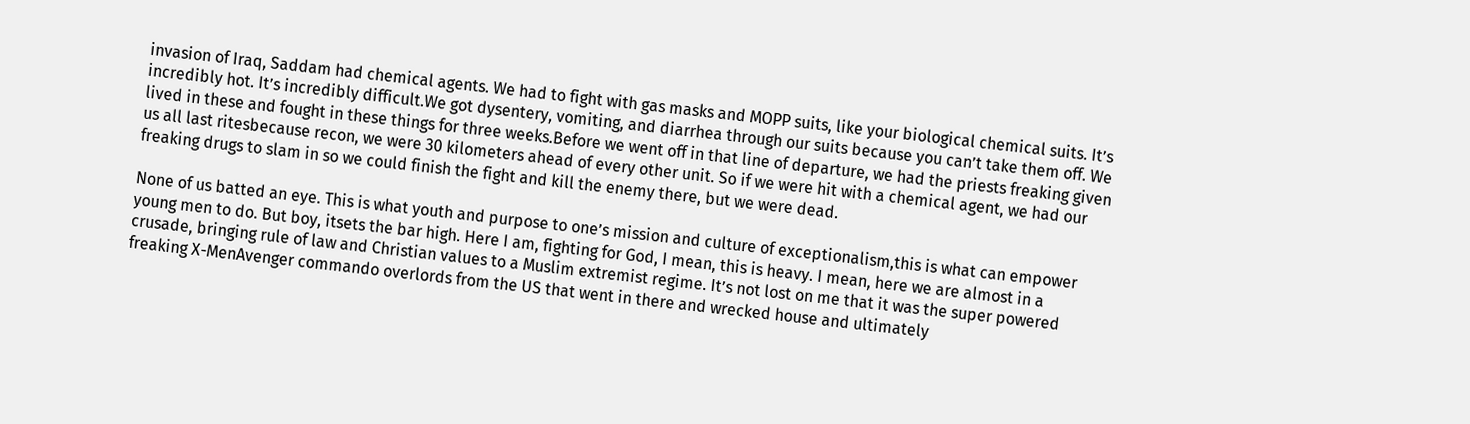invasion of Iraq, Saddam had chemical agents. We had to fight with gas masks and MOPP suits, like your biological chemical suits. It’s incredibly hot. It’s incredibly difficult.We got dysentery, vomiting, and diarrhea through our suits because you can’t take them off. We lived in these and fought in these things for three weeks.Before we went off in that line of departure, we had the priests freaking given us all last ritesbecause recon, we were 30 kilometers ahead of every other unit. So if we were hit with a chemical agent, we had our freaking drugs to slam in so we could finish the fight and kill the enemy there, but we were dead.

None of us batted an eye. This is what youth and purpose to one’s mission and culture of exceptionalism,this is what can empower young men to do. But boy, itsets the bar high. Here I am, fighting for God, I mean, this is heavy. I mean, here we are almost in a crusade, bringing rule of law and Christian values to a Muslim extremist regime. It’s not lost on me that it was the super powered freaking X-MenAvenger commando overlords from the US that went in there and wrecked house and ultimately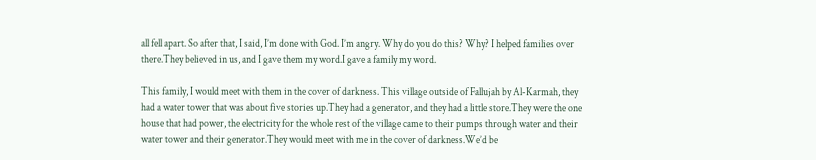all fell apart. So after that, I said, I’m done with God. I’m angry. Why do you do this? Why? I helped families over there.They believed in us, and I gave them my word.I gave a family my word.

This family, I would meet with them in the cover of darkness. This village outside of Fallujah by Al-Karmah, they had a water tower that was about five stories up.They had a generator, and they had a little store.They were the one house that had power, the electricity for the whole rest of the village came to their pumps through water and their water tower and their generator.They would meet with me in the cover of darkness.We’d be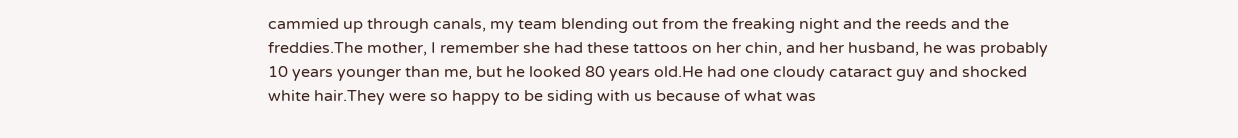cammied up through canals, my team blending out from the freaking night and the reeds and the freddies.The mother, I remember she had these tattoos on her chin, and her husband, he was probably 10 years younger than me, but he looked 80 years old.He had one cloudy cataract guy and shocked white hair.They were so happy to be siding with us because of what was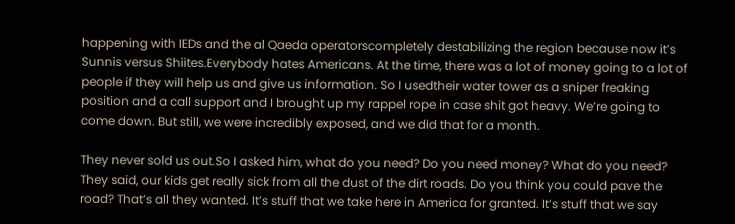happening with IEDs and the al Qaeda operatorscompletely destabilizing the region because now it’s Sunnis versus Shiites.Everybody hates Americans. At the time, there was a lot of money going to a lot of people if they will help us and give us information. So I usedtheir water tower as a sniper freaking position and a call support and I brought up my rappel rope in case shit got heavy. We’re going to come down. But still, we were incredibly exposed, and we did that for a month.

They never sold us out.So I asked him, what do you need? Do you need money? What do you need? They said, our kids get really sick from all the dust of the dirt roads. Do you think you could pave the road? That’s all they wanted. It’s stuff that we take here in America for granted. It’s stuff that we say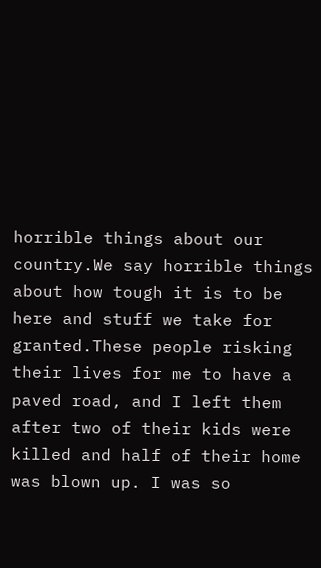horrible things about our country.We say horrible things about how tough it is to be here and stuff we take for granted.These people risking their lives for me to have a paved road, and I left them after two of their kids were killed and half of their home was blown up. I was so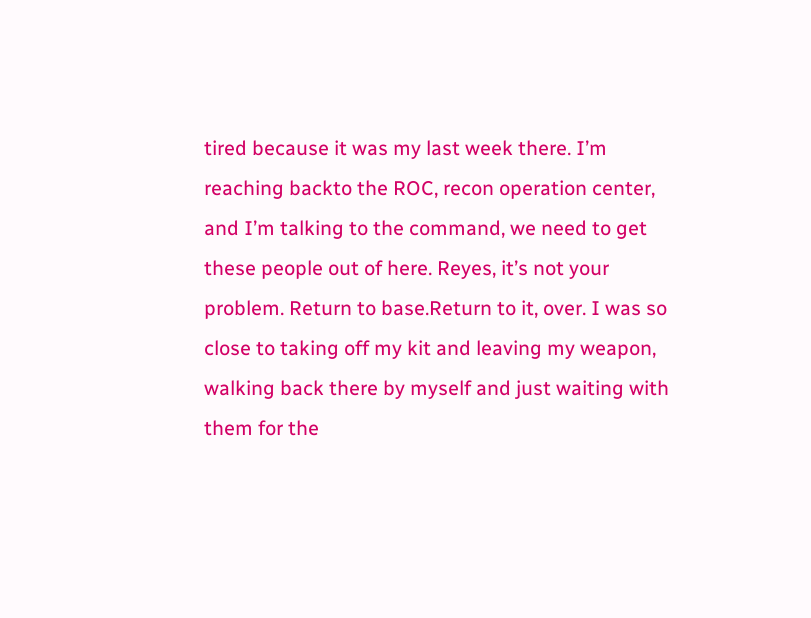tired because it was my last week there. I’m reaching backto the ROC, recon operation center, and I’m talking to the command, we need to get these people out of here. Reyes, it’s not your problem. Return to base.Return to it, over. I was so close to taking off my kit and leaving my weapon, walking back there by myself and just waiting with them for the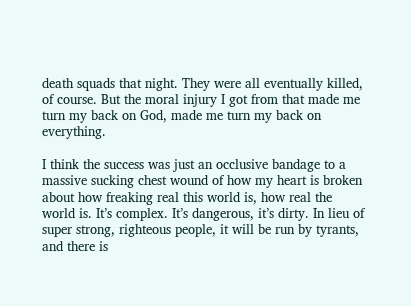death squads that night. They were all eventually killed, of course. But the moral injury I got from that made me turn my back on God, made me turn my back on everything.

I think the success was just an occlusive bandage to a massive sucking chest wound of how my heart is broken about how freaking real this world is, how real the world is. It’s complex. It’s dangerous, it’s dirty. In lieu of super strong, righteous people, it will be run by tyrants, and there is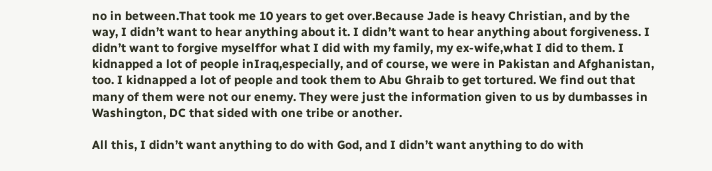no in between.That took me 10 years to get over.Because Jade is heavy Christian, and by the way, I didn’t want to hear anything about it. I didn’t want to hear anything about forgiveness. I didn’t want to forgive myselffor what I did with my family, my ex-wife,what I did to them. I kidnapped a lot of people inIraq,especially, and of course, we were in Pakistan and Afghanistan, too. I kidnapped a lot of people and took them to Abu Ghraib to get tortured. We find out that many of them were not our enemy. They were just the information given to us by dumbasses in Washington, DC that sided with one tribe or another.

All this, I didn’t want anything to do with God, and I didn’t want anything to do with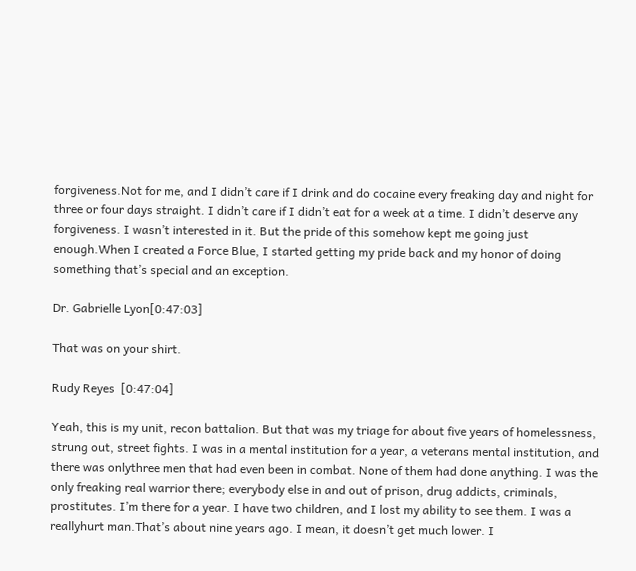forgiveness.Not for me, and I didn’t care if I drink and do cocaine every freaking day and night for three or four days straight. I didn’t care if I didn’t eat for a week at a time. I didn’t deserve any forgiveness. I wasn’t interested in it. But the pride of this somehow kept me going just enough.When I created a Force Blue, I started getting my pride back and my honor of doing something that’s special and an exception.

Dr. Gabrielle Lyon[0:47:03]

That was on your shirt.

Rudy Reyes  [0:47:04]

Yeah, this is my unit, recon battalion. But that was my triage for about five years of homelessness, strung out, street fights. I was in a mental institution for a year, a veterans mental institution, and there was onlythree men that had even been in combat. None of them had done anything. I was the only freaking real warrior there; everybody else in and out of prison, drug addicts, criminals, prostitutes. I’m there for a year. I have two children, and I lost my ability to see them. I was a reallyhurt man.That’s about nine years ago. I mean, it doesn’t get much lower. I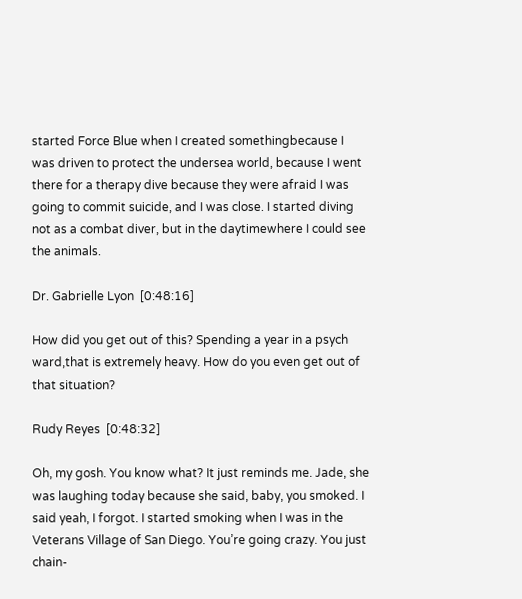started Force Blue when I created somethingbecause I was driven to protect the undersea world, because I went there for a therapy dive because they were afraid I was going to commit suicide, and I was close. I started diving not as a combat diver, but in the daytimewhere I could see the animals.

Dr. Gabrielle Lyon  [0:48:16]

How did you get out of this? Spending a year in a psych ward,that is extremely heavy. How do you even get out of that situation?

Rudy Reyes  [0:48:32]

Oh, my gosh. You know what? It just reminds me. Jade, she was laughing today because she said, baby, you smoked. I said yeah, I forgot. I started smoking when I was in the Veterans Village of San Diego. You’re going crazy. You just chain-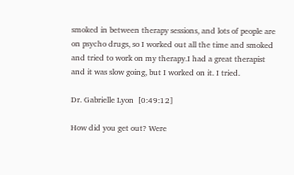smoked in between therapy sessions, and lots of people are on psycho drugs, so I worked out all the time and smoked and tried to work on my therapy.I had a great therapist and it was slow going, but I worked on it. I tried.

Dr. Gabrielle Lyon  [0:49:12]

How did you get out? Were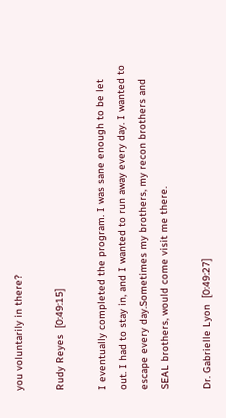you voluntarily in there?

Rudy Reyes  [0:49:15]

I eventually completed the program. I was sane enough to be let out. I had to stay in, and I wanted to run away every day. I wanted to escape every day.Sometimes my brothers, my recon brothers and SEAL brothers, would come visit me there.

Dr. Gabrielle Lyon  [0:49:27]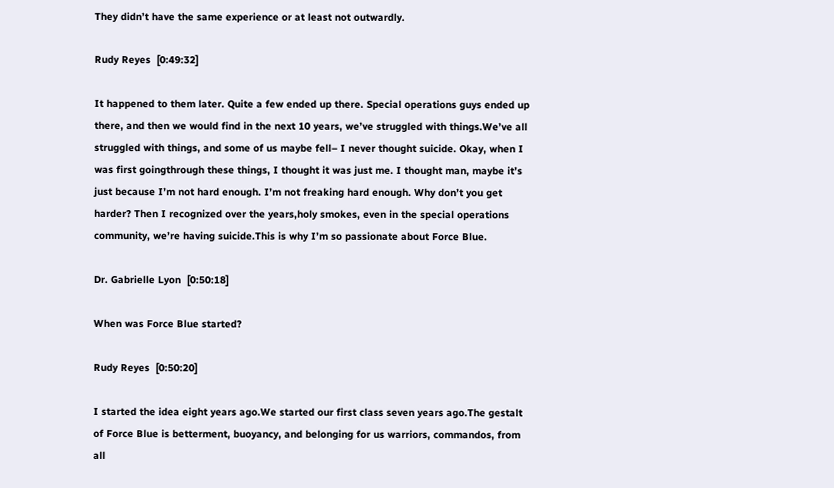They didn’t have the same experience or at least not outwardly.

Rudy Reyes  [0:49:32]

It happened to them later. Quite a few ended up there. Special operations guys ended up there, and then we would find in the next 10 years, we’ve struggled with things.We’ve all struggled with things, and some of us maybe fell– I never thought suicide. Okay, when I was first goingthrough these things, I thought it was just me. I thought man, maybe it’s just because I’m not hard enough. I’m not freaking hard enough. Why don’t you get harder? Then I recognized over the years,holy smokes, even in the special operations community, we’re having suicide.This is why I’m so passionate about Force Blue.

Dr. Gabrielle Lyon  [0:50:18]

When was Force Blue started?

Rudy Reyes  [0:50:20]

I started the idea eight years ago.We started our first class seven years ago.The gestalt of Force Blue is betterment, buoyancy, and belonging for us warriors, commandos, from all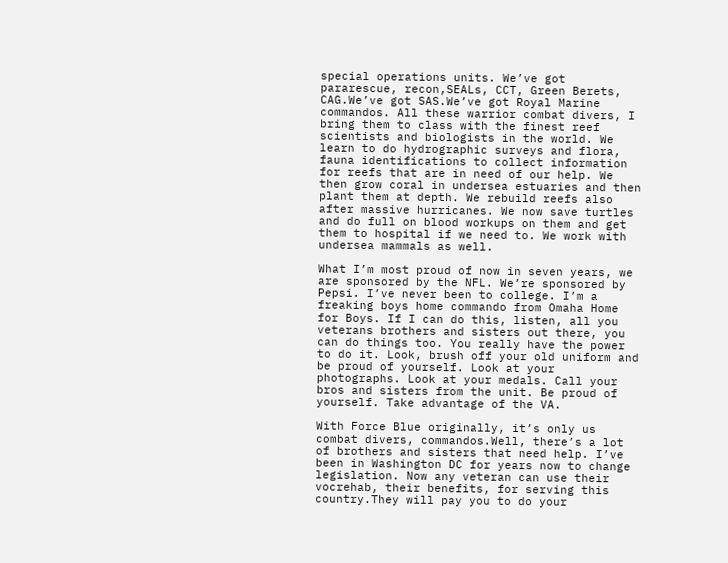special operations units. We’ve got pararescue, recon,SEALs, CCT, Green Berets, CAG.We’ve got SAS.We’ve got Royal Marine commandos. All these warrior combat divers, I bring them to class with the finest reef scientists and biologists in the world. We learn to do hydrographic surveys and flora, fauna identifications to collect information for reefs that are in need of our help. We then grow coral in undersea estuaries and then plant them at depth. We rebuild reefs also after massive hurricanes. We now save turtles and do full on blood workups on them and get them to hospital if we need to. We work with undersea mammals as well.

What I’m most proud of now in seven years, we are sponsored by the NFL. We’re sponsored by Pepsi. I’ve never been to college. I’m a freaking boys home commando from Omaha Home for Boys. If I can do this, listen, all you veterans brothers and sisters out there, you can do things too. You really have the power to do it. Look, brush off your old uniform and be proud of yourself. Look at your photographs. Look at your medals. Call your bros and sisters from the unit. Be proud of yourself. Take advantage of the VA.

With Force Blue originally, it’s only us combat divers, commandos.Well, there’s a lot of brothers and sisters that need help. I’ve been in Washington DC for years now to change legislation. Now any veteran can use their vocrehab, their benefits, for serving this country.They will pay you to do your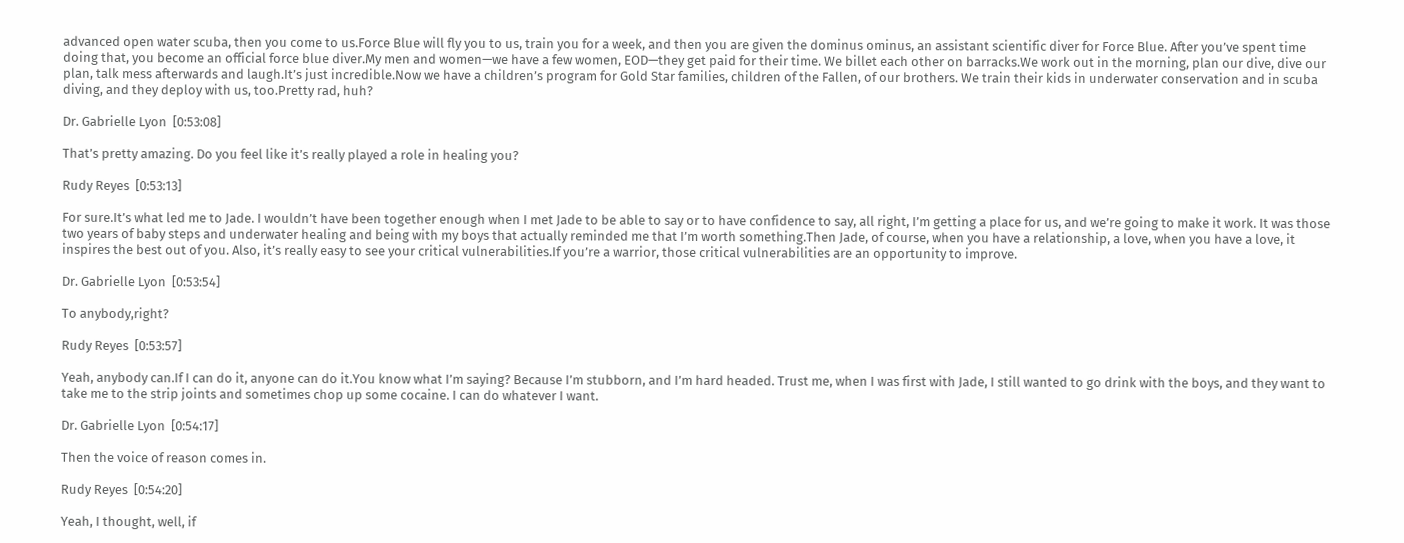advanced open water scuba, then you come to us.Force Blue will fly you to us, train you for a week, and then you are given the dominus ominus, an assistant scientific diver for Force Blue. After you’ve spent time doing that, you become an official force blue diver.My men and women—we have a few women, EOD—they get paid for their time. We billet each other on barracks.We work out in the morning, plan our dive, dive our plan, talk mess afterwards and laugh.It’s just incredible.Now we have a children’s program for Gold Star families, children of the Fallen, of our brothers. We train their kids in underwater conservation and in scuba diving, and they deploy with us, too.Pretty rad, huh?

Dr. Gabrielle Lyon  [0:53:08]

That’s pretty amazing. Do you feel like it’s really played a role in healing you?

Rudy Reyes  [0:53:13]

For sure.It’s what led me to Jade. I wouldn’t have been together enough when I met Jade to be able to say or to have confidence to say, all right, I’m getting a place for us, and we’re going to make it work. It was those two years of baby steps and underwater healing and being with my boys that actually reminded me that I’m worth something.Then Jade, of course, when you have a relationship, a love, when you have a love, it inspires the best out of you. Also, it’s really easy to see your critical vulnerabilities.If you’re a warrior, those critical vulnerabilities are an opportunity to improve.

Dr. Gabrielle Lyon  [0:53:54]

To anybody,right?

Rudy Reyes  [0:53:57]

Yeah, anybody can.If I can do it, anyone can do it.You know what I’m saying? Because I’m stubborn, and I’m hard headed. Trust me, when I was first with Jade, I still wanted to go drink with the boys, and they want to take me to the strip joints and sometimes chop up some cocaine. I can do whatever I want.

Dr. Gabrielle Lyon  [0:54:17]

Then the voice of reason comes in.

Rudy Reyes  [0:54:20]

Yeah, I thought, well, if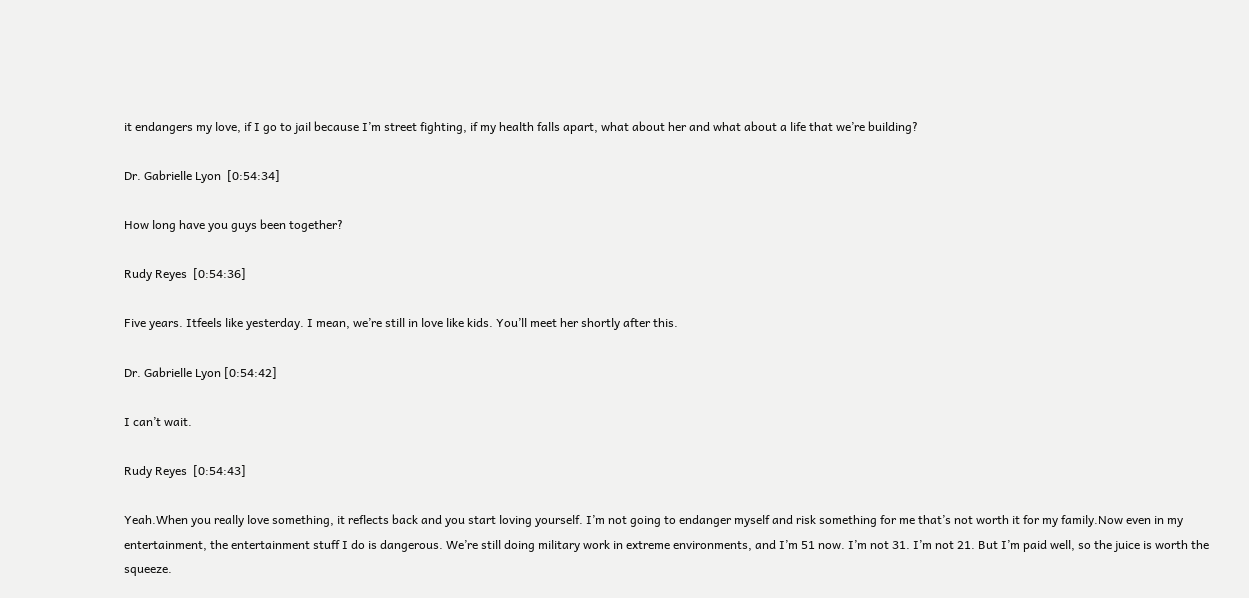it endangers my love, if I go to jail because I’m street fighting, if my health falls apart, what about her and what about a life that we’re building?

Dr. Gabrielle Lyon  [0:54:34]

How long have you guys been together?

Rudy Reyes  [0:54:36]

Five years. Itfeels like yesterday. I mean, we’re still in love like kids. You’ll meet her shortly after this.

Dr. Gabrielle Lyon [0:54:42]

I can’t wait.

Rudy Reyes  [0:54:43]

Yeah.When you really love something, it reflects back and you start loving yourself. I’m not going to endanger myself and risk something for me that’s not worth it for my family.Now even in my entertainment, the entertainment stuff I do is dangerous. We’re still doing military work in extreme environments, and I’m 51 now. I’m not 31. I’m not 21. But I’m paid well, so the juice is worth the squeeze.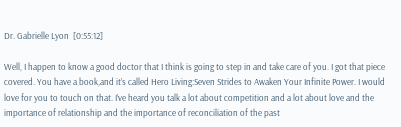Dr. Gabrielle Lyon  [0:55:12]

Well, I happen to know a good doctor that I think is going to step in and take care of you. I got that piece covered. You have a book,and it’s called Hero Living:Seven Strides to Awaken Your Infinite Power. I would love for you to touch on that. I’ve heard you talk a lot about competition and a lot about love and the importance of relationship and the importance of reconciliation of the past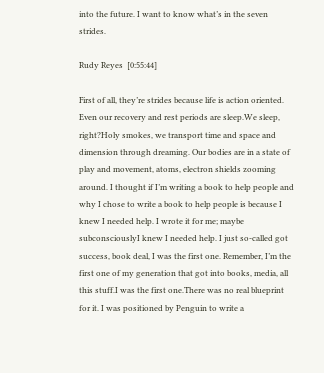into the future. I want to know what’s in the seven strides.

Rudy Reyes  [0:55:44]

First of all, they’re strides because life is action oriented. Even our recovery and rest periods are sleep.We sleep, right?Holy smokes, we transport time and space and dimension through dreaming. Our bodies are in a state of play and movement, atoms, electron shields zooming around. I thought if I’m writing a book to help people and why I chose to write a book to help people is because I knew I needed help. I wrote it for me; maybe subconsciouslyI knew I needed help. I just so-called got success, book deal, I was the first one. Remember, I’m the first one of my generation that got into books, media, all this stuff.I was the first one.There was no real blueprint for it. I was positioned by Penguin to write a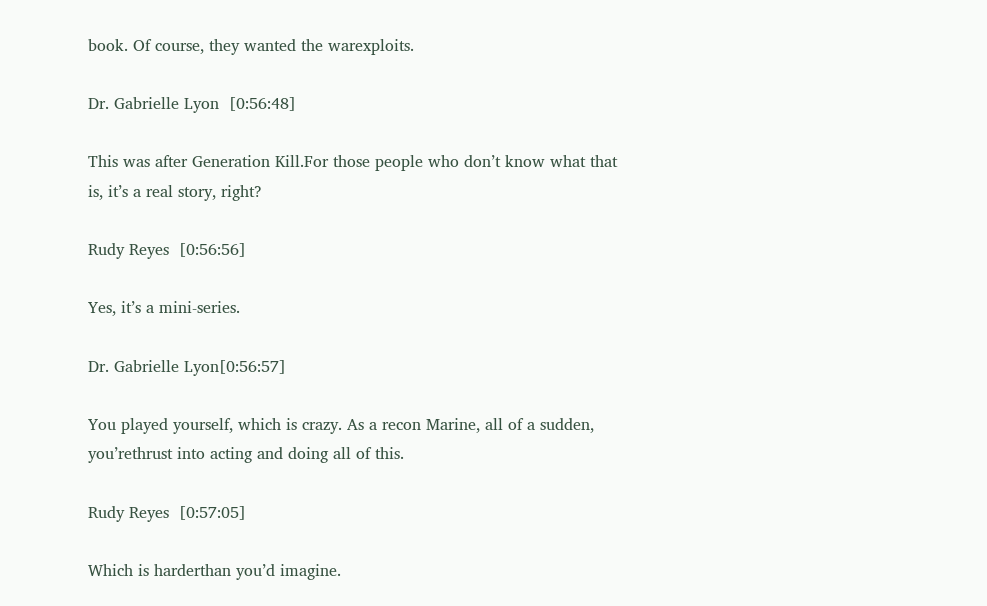book. Of course, they wanted the warexploits.

Dr. Gabrielle Lyon  [0:56:48]

This was after Generation Kill.For those people who don’t know what that is, it’s a real story, right?

Rudy Reyes  [0:56:56]

Yes, it’s a mini-series.

Dr. Gabrielle Lyon[0:56:57]

You played yourself, which is crazy. As a recon Marine, all of a sudden, you’rethrust into acting and doing all of this.

Rudy Reyes  [0:57:05]

Which is harderthan you’d imagine.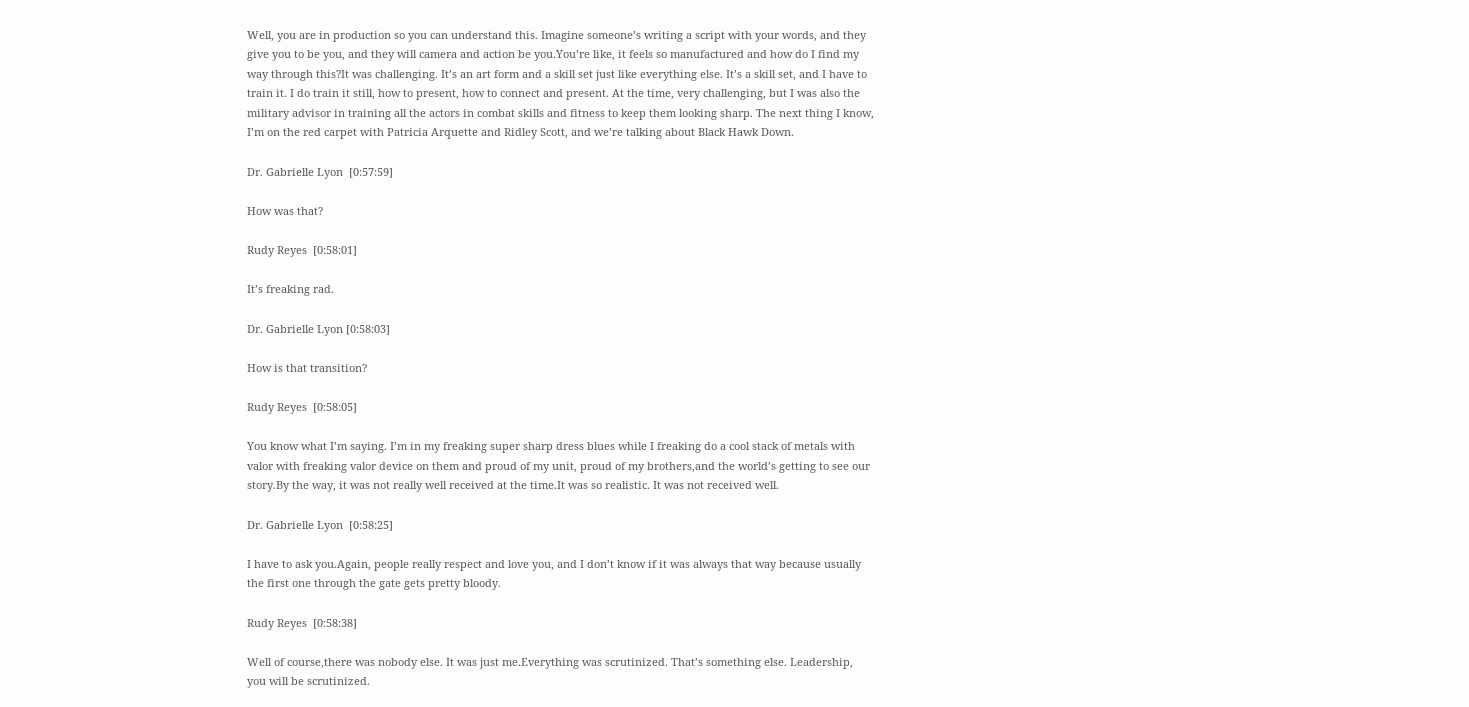Well, you are in production so you can understand this. Imagine someone’s writing a script with your words, and they give you to be you, and they will camera and action be you.You’re like, it feels so manufactured and how do I find my way through this?It was challenging. It’s an art form and a skill set just like everything else. It’s a skill set, and I have to train it. I do train it still, how to present, how to connect and present. At the time, very challenging, but I was also the military advisor in training all the actors in combat skills and fitness to keep them looking sharp. The next thing I know, I’m on the red carpet with Patricia Arquette and Ridley Scott, and we’re talking about Black Hawk Down.

Dr. Gabrielle Lyon  [0:57:59]

How was that?

Rudy Reyes  [0:58:01]

It’s freaking rad.

Dr. Gabrielle Lyon [0:58:03]

How is that transition?

Rudy Reyes  [0:58:05]

You know what I’m saying. I’m in my freaking super sharp dress blues while I freaking do a cool stack of metals with valor with freaking valor device on them and proud of my unit, proud of my brothers,and the world’s getting to see our story.By the way, it was not really well received at the time.It was so realistic. It was not received well.

Dr. Gabrielle Lyon  [0:58:25]

I have to ask you.Again, people really respect and love you, and I don’t know if it was always that way because usually the first one through the gate gets pretty bloody.

Rudy Reyes  [0:58:38]

Well of course,there was nobody else. It was just me.Everything was scrutinized. That’s something else. Leadership, you will be scrutinized.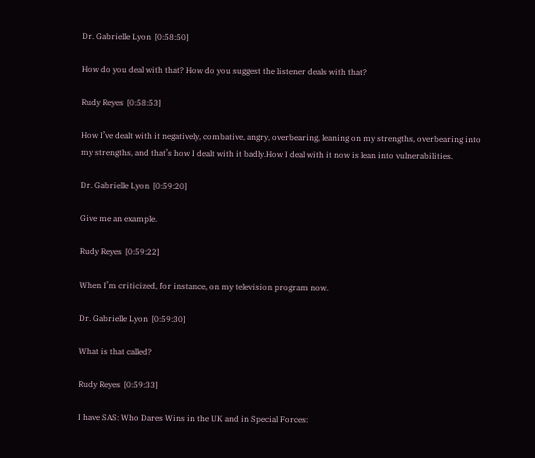Dr. Gabrielle Lyon  [0:58:50]

How do you deal with that? How do you suggest the listener deals with that?

Rudy Reyes  [0:58:53]

How I’ve dealt with it negatively, combative, angry, overbearing, leaning on my strengths, overbearing into my strengths, and that’s how I dealt with it badly.How I deal with it now is lean into vulnerabilities.

Dr. Gabrielle Lyon  [0:59:20]

Give me an example.

Rudy Reyes  [0:59:22]

When I’m criticized, for instance, on my television program now.

Dr. Gabrielle Lyon  [0:59:30]

What is that called?

Rudy Reyes  [0:59:33]

I have SAS: Who Dares Wins in the UK and in Special Forces: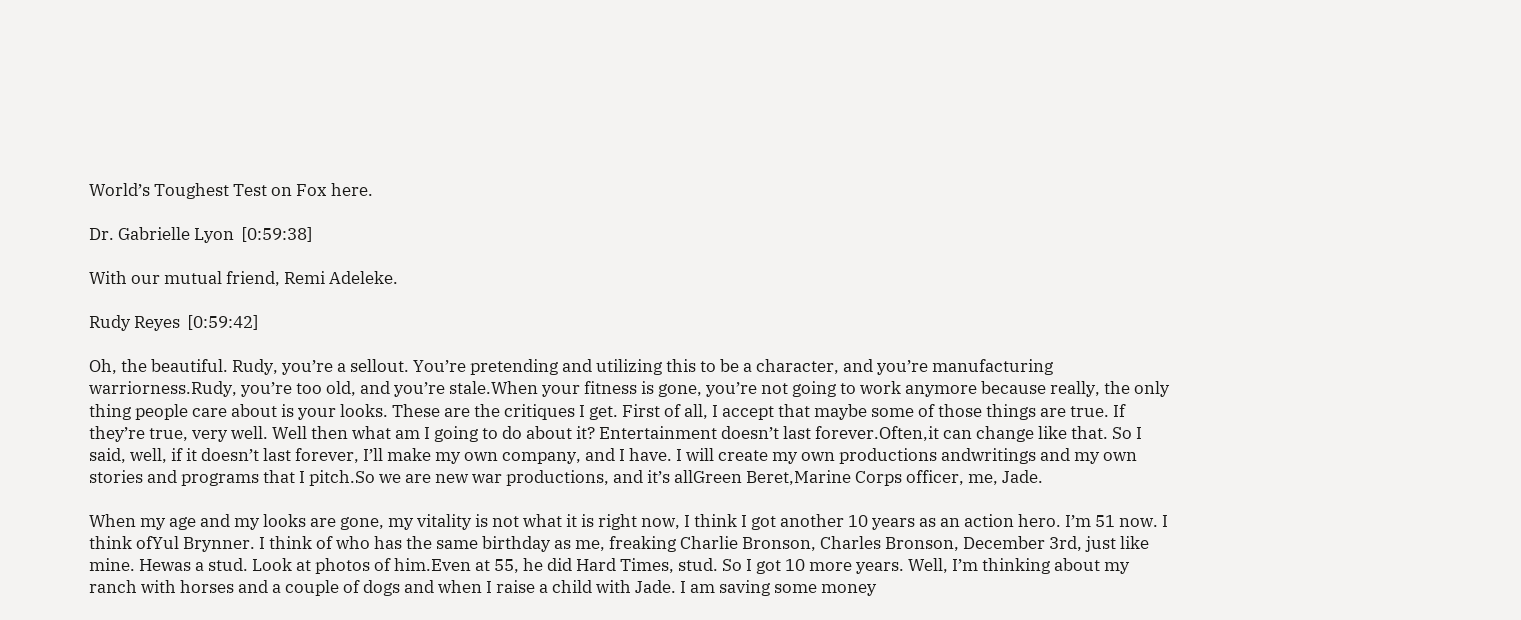World’s Toughest Test on Fox here.

Dr. Gabrielle Lyon  [0:59:38]

With our mutual friend, Remi Adeleke.

Rudy Reyes  [0:59:42]

Oh, the beautiful. Rudy, you’re a sellout. You’re pretending and utilizing this to be a character, and you’re manufacturing warriorness.Rudy, you’re too old, and you’re stale.When your fitness is gone, you’re not going to work anymore because really, the only thing people care about is your looks. These are the critiques I get. First of all, I accept that maybe some of those things are true. If they’re true, very well. Well then what am I going to do about it? Entertainment doesn’t last forever.Often,it can change like that. So I said, well, if it doesn’t last forever, I’ll make my own company, and I have. I will create my own productions andwritings and my own stories and programs that I pitch.So we are new war productions, and it’s allGreen Beret,Marine Corps officer, me, Jade.

When my age and my looks are gone, my vitality is not what it is right now, I think I got another 10 years as an action hero. I’m 51 now. I think ofYul Brynner. I think of who has the same birthday as me, freaking Charlie Bronson, Charles Bronson, December 3rd, just like mine. Hewas a stud. Look at photos of him.Even at 55, he did Hard Times, stud. So I got 10 more years. Well, I’m thinking about my ranch with horses and a couple of dogs and when I raise a child with Jade. I am saving some money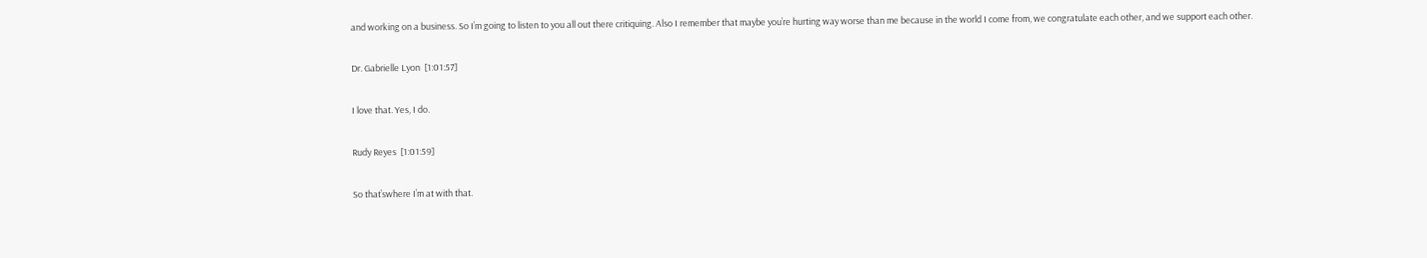and working on a business. So I’m going to listen to you all out there critiquing. Also I remember that maybe you’re hurting way worse than me because in the world I come from, we congratulate each other, and we support each other.

Dr. Gabrielle Lyon  [1:01:57]

I love that. Yes, I do.

Rudy Reyes  [1:01:59]

So that’swhere I’m at with that.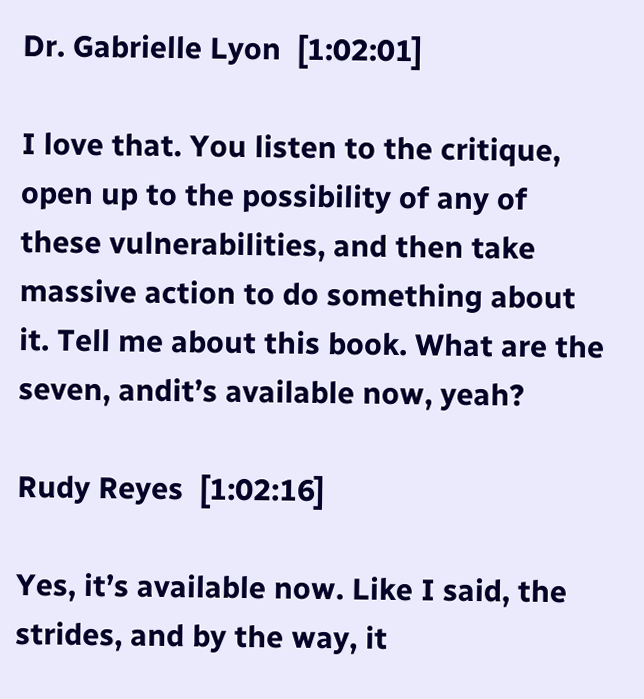Dr. Gabrielle Lyon  [1:02:01]

I love that. You listen to the critique, open up to the possibility of any of these vulnerabilities, and then take massive action to do something about it. Tell me about this book. What are the seven, andit’s available now, yeah?

Rudy Reyes  [1:02:16]

Yes, it’s available now. Like I said, the strides, and by the way, it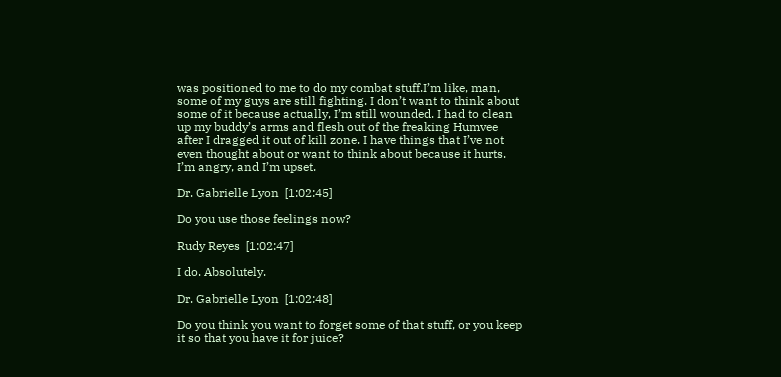was positioned to me to do my combat stuff.I’m like, man, some of my guys are still fighting. I don’t want to think about some of it because actually, I’m still wounded. I had to clean up my buddy’s arms and flesh out of the freaking Humvee after I dragged it out of kill zone. I have things that I’ve not even thought about or want to think about because it hurts. I’m angry, and I’m upset.

Dr. Gabrielle Lyon  [1:02:45]

Do you use those feelings now?

Rudy Reyes  [1:02:47]

I do. Absolutely.

Dr. Gabrielle Lyon  [1:02:48]

Do you think you want to forget some of that stuff, or you keep it so that you have it for juice?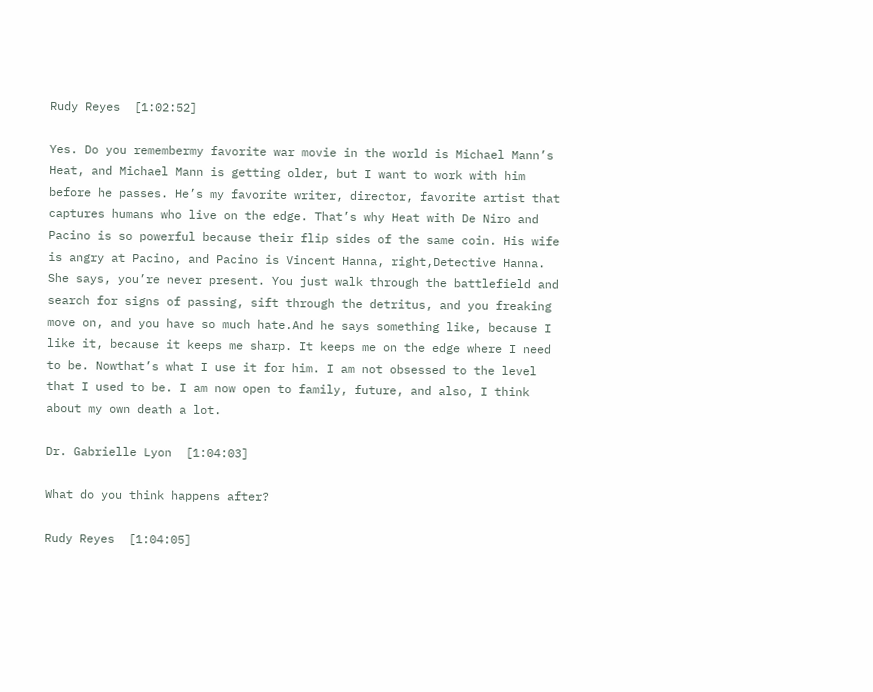Rudy Reyes  [1:02:52]

Yes. Do you remembermy favorite war movie in the world is Michael Mann’s Heat, and Michael Mann is getting older, but I want to work with him before he passes. He’s my favorite writer, director, favorite artist that captures humans who live on the edge. That’s why Heat with De Niro and Pacino is so powerful because their flip sides of the same coin. His wife is angry at Pacino, and Pacino is Vincent Hanna, right,Detective Hanna. She says, you’re never present. You just walk through the battlefield and search for signs of passing, sift through the detritus, and you freaking move on, and you have so much hate.And he says something like, because I like it, because it keeps me sharp. It keeps me on the edge where I need to be. Nowthat’s what I use it for him. I am not obsessed to the level that I used to be. I am now open to family, future, and also, I think about my own death a lot.

Dr. Gabrielle Lyon  [1:04:03]

What do you think happens after?

Rudy Reyes  [1:04:05]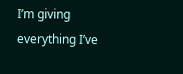I’m giving everything I’ve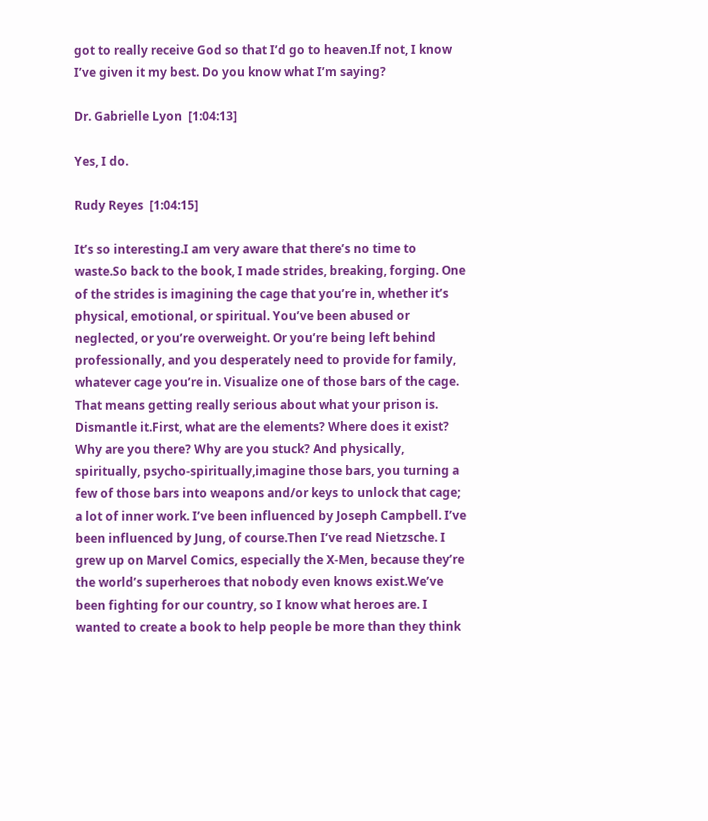got to really receive God so that I’d go to heaven.If not, I know I’ve given it my best. Do you know what I’m saying?

Dr. Gabrielle Lyon  [1:04:13]

Yes, I do.

Rudy Reyes  [1:04:15]

It’s so interesting.I am very aware that there’s no time to waste.So back to the book, I made strides, breaking, forging. One of the strides is imagining the cage that you’re in, whether it’s physical, emotional, or spiritual. You’ve been abused or neglected, or you’re overweight. Or you’re being left behind professionally, and you desperately need to provide for family, whatever cage you’re in. Visualize one of those bars of the cage. That means getting really serious about what your prison is. Dismantle it.First, what are the elements? Where does it exist? Why are you there? Why are you stuck? And physically, spiritually, psycho-spiritually,imagine those bars, you turning a few of those bars into weapons and/or keys to unlock that cage; a lot of inner work. I’ve been influenced by Joseph Campbell. I’ve been influenced by Jung, of course.Then I’ve read Nietzsche. I grew up on Marvel Comics, especially the X-Men, because they’re the world’s superheroes that nobody even knows exist.We’ve been fighting for our country, so I know what heroes are. I wanted to create a book to help people be more than they think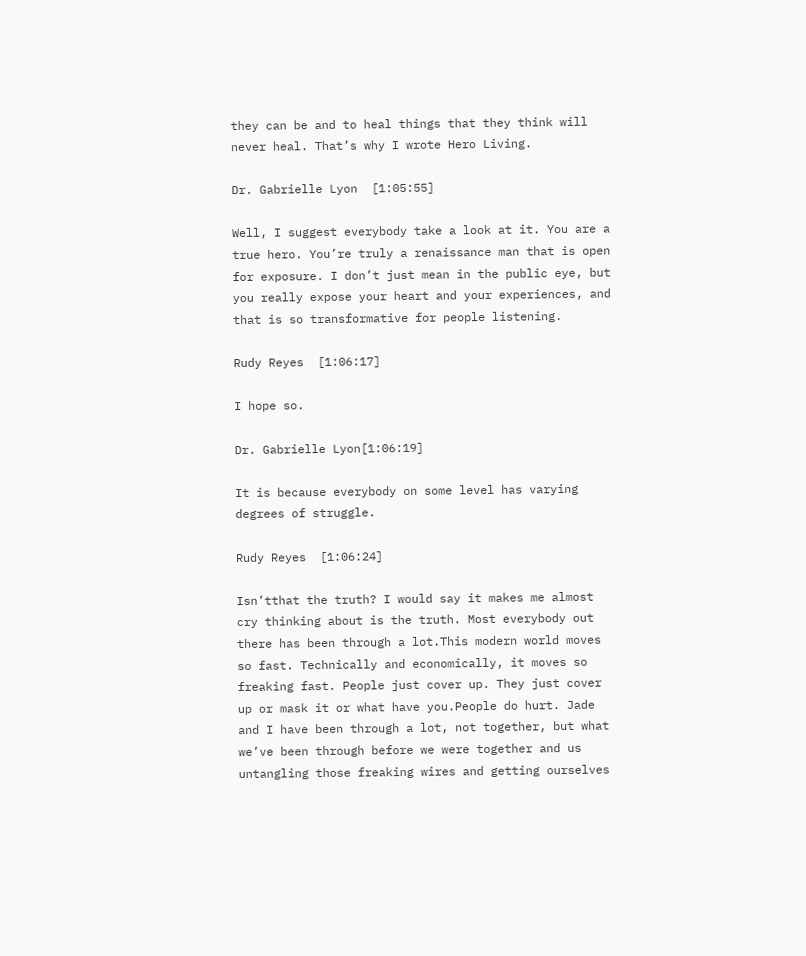they can be and to heal things that they think will never heal. That’s why I wrote Hero Living.

Dr. Gabrielle Lyon  [1:05:55]

Well, I suggest everybody take a look at it. You are a true hero. You’re truly a renaissance man that is open for exposure. I don’t just mean in the public eye, but you really expose your heart and your experiences, and that is so transformative for people listening.

Rudy Reyes  [1:06:17]

I hope so.

Dr. Gabrielle Lyon[1:06:19]

It is because everybody on some level has varying degrees of struggle.

Rudy Reyes  [1:06:24]

Isn’tthat the truth? I would say it makes me almost cry thinking about is the truth. Most everybody out there has been through a lot.This modern world moves so fast. Technically and economically, it moves so freaking fast. People just cover up. They just cover up or mask it or what have you.People do hurt. Jade and I have been through a lot, not together, but what we’ve been through before we were together and us untangling those freaking wires and getting ourselves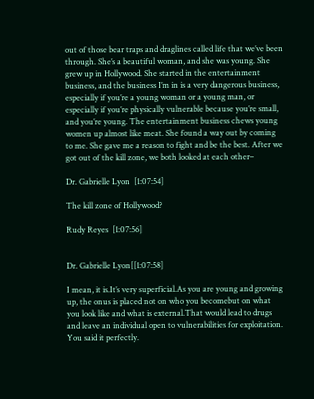out of those bear traps and draglines called life that we’ve been through. She’s a beautiful woman, and she was young. She grew up in Hollywood. She started in the entertainment business, and the business I’m in is a very dangerous business, especially if you’re a young woman or a young man, or especially if you’re physically vulnerable because you’re small, and you’re young. The entertainment business chews young women up almost like meat. She found a way out by coming to me. She gave me a reason to fight and be the best. After we got out of the kill zone, we both looked at each other–

Dr. Gabrielle Lyon  [1:07:54]

The kill zone of Hollywood?

Rudy Reyes  [1:07:56]


Dr. Gabrielle Lyon[[1:07:58]

I mean, it is.It’s very superficial.As you are young and growing up, the onus is placed not on who you becomebut on what you look like and what is external.That would lead to drugs and leave an individual open to vulnerabilities for exploitation. You said it perfectly.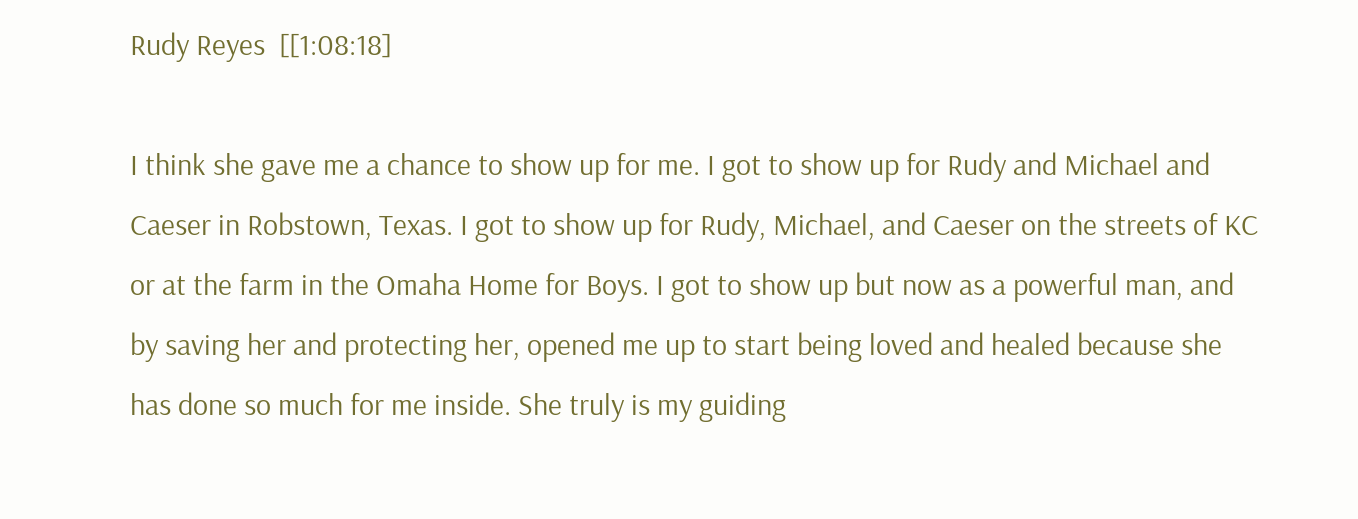Rudy Reyes  [[1:08:18]

I think she gave me a chance to show up for me. I got to show up for Rudy and Michael and Caeser in Robstown, Texas. I got to show up for Rudy, Michael, and Caeser on the streets of KC or at the farm in the Omaha Home for Boys. I got to show up but now as a powerful man, and by saving her and protecting her, opened me up to start being loved and healed because she has done so much for me inside. She truly is my guiding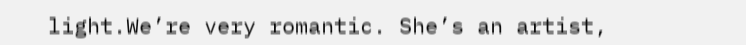light.We’re very romantic. She’s an artist,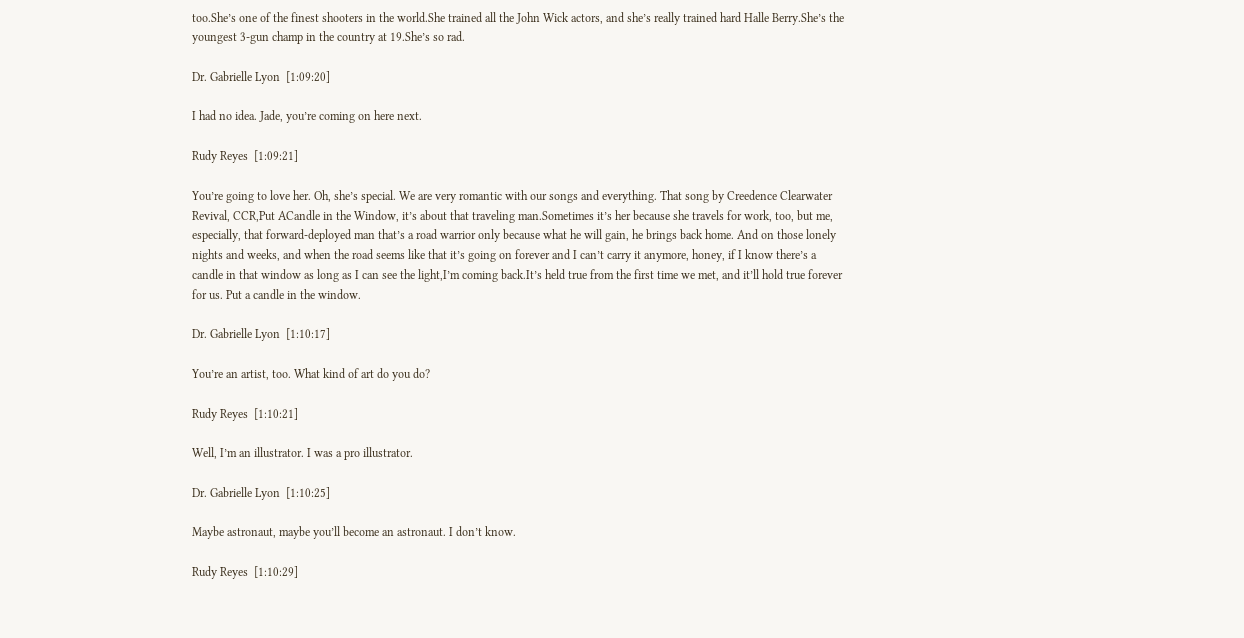too.She’s one of the finest shooters in the world.She trained all the John Wick actors, and she’s really trained hard Halle Berry.She’s the youngest 3-gun champ in the country at 19.She’s so rad.

Dr. Gabrielle Lyon  [1:09:20]

I had no idea. Jade, you’re coming on here next.

Rudy Reyes  [1:09:21]

You’re going to love her. Oh, she’s special. We are very romantic with our songs and everything. That song by Creedence Clearwater Revival, CCR,Put ACandle in the Window, it’s about that traveling man.Sometimes it’s her because she travels for work, too, but me, especially, that forward-deployed man that’s a road warrior only because what he will gain, he brings back home. And on those lonely nights and weeks, and when the road seems like that it’s going on forever and I can’t carry it anymore, honey, if I know there’s a candle in that window as long as I can see the light,I’m coming back.It’s held true from the first time we met, and it’ll hold true forever for us. Put a candle in the window.

Dr. Gabrielle Lyon  [1:10:17]

You’re an artist, too. What kind of art do you do?

Rudy Reyes  [1:10:21]

Well, I’m an illustrator. I was a pro illustrator.

Dr. Gabrielle Lyon  [1:10:25]

Maybe astronaut, maybe you’ll become an astronaut. I don’t know.

Rudy Reyes  [1:10:29]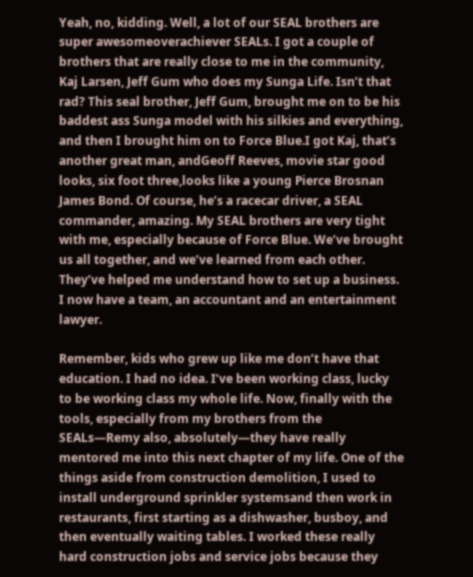Yeah, no, kidding. Well, a lot of our SEAL brothers are super awesomeoverachiever SEALs. I got a couple of brothers that are really close to me in the community, Kaj Larsen, Jeff Gum who does my Sunga Life. Isn’t that rad? This seal brother, Jeff Gum, brought me on to be his baddest ass Sunga model with his silkies and everything, and then I brought him on to Force Blue.I got Kaj, that’s another great man, andGeoff Reeves, movie star good looks, six foot three,looks like a young Pierce Brosnan James Bond. Of course, he’s a racecar driver, a SEAL commander, amazing. My SEAL brothers are very tight with me, especially because of Force Blue. We’ve brought us all together, and we’ve learned from each other. They’ve helped me understand how to set up a business. I now have a team, an accountant and an entertainment lawyer.

Remember, kids who grew up like me don’t have that education. I had no idea. I’ve been working class, lucky to be working class my whole life. Now, finally with the tools, especially from my brothers from the SEALs—Remy also, absolutely—they have really mentored me into this next chapter of my life. One of the things aside from construction demolition, I used to install underground sprinkler systemsand then work in restaurants, first starting as a dishwasher, busboy, and then eventually waiting tables. I worked these really hard construction jobs and service jobs because they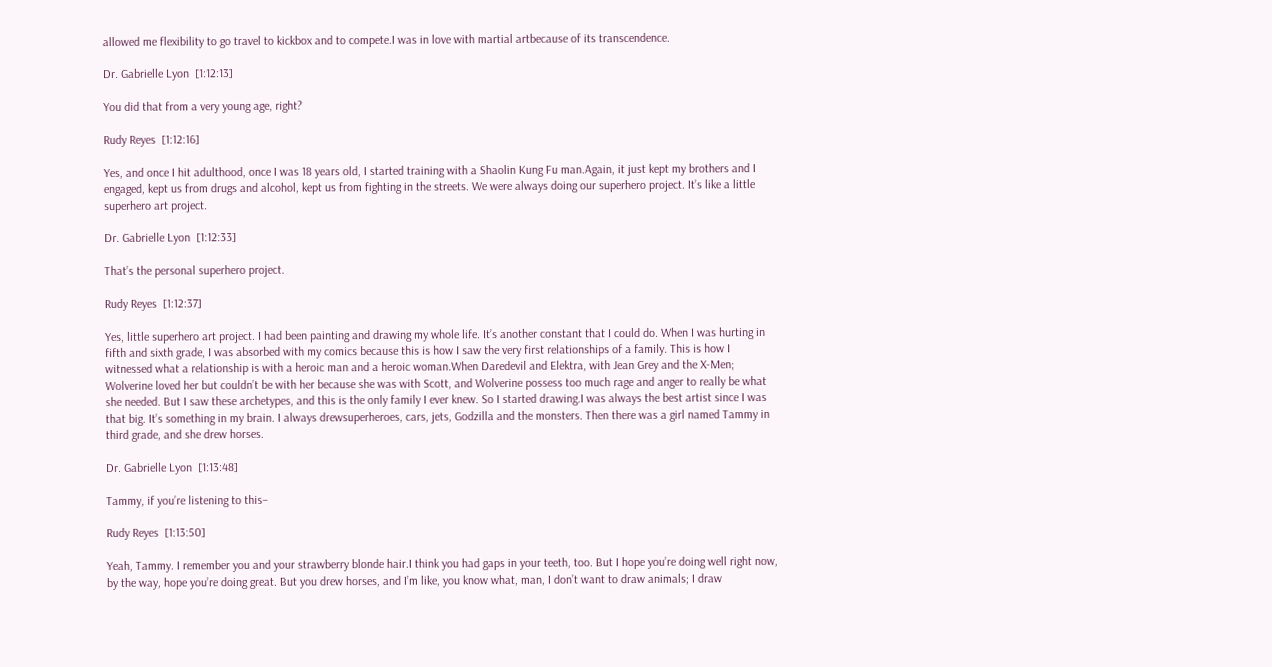allowed me flexibility to go travel to kickbox and to compete.I was in love with martial artbecause of its transcendence.

Dr. Gabrielle Lyon  [1:12:13]

You did that from a very young age, right?

Rudy Reyes  [1:12:16]

Yes, and once I hit adulthood, once I was 18 years old, I started training with a Shaolin Kung Fu man.Again, it just kept my brothers and I engaged, kept us from drugs and alcohol, kept us from fighting in the streets. We were always doing our superhero project. It’s like a little superhero art project.

Dr. Gabrielle Lyon  [1:12:33]

That’s the personal superhero project.

Rudy Reyes  [1:12:37]

Yes, little superhero art project. I had been painting and drawing my whole life. It’s another constant that I could do. When I was hurting in fifth and sixth grade, I was absorbed with my comics because this is how I saw the very first relationships of a family. This is how I witnessed what a relationship is with a heroic man and a heroic woman.When Daredevil and Elektra, with Jean Grey and the X-Men; Wolverine loved her but couldn’t be with her because she was with Scott, and Wolverine possess too much rage and anger to really be what she needed. But I saw these archetypes, and this is the only family I ever knew. So I started drawing.I was always the best artist since I was that big. It’s something in my brain. I always drewsuperheroes, cars, jets, Godzilla and the monsters. Then there was a girl named Tammy in third grade, and she drew horses.

Dr. Gabrielle Lyon  [1:13:48]

Tammy, if you’re listening to this–

Rudy Reyes  [1:13:50]

Yeah, Tammy. I remember you and your strawberry blonde hair.I think you had gaps in your teeth, too. But I hope you’re doing well right now, by the way, hope you’re doing great. But you drew horses, and I’m like, you know what, man, I don’t want to draw animals; I draw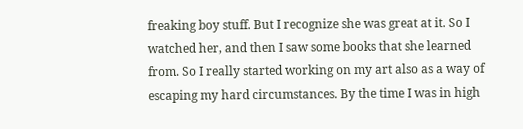freaking boy stuff. But I recognize she was great at it. So I watched her, and then I saw some books that she learned from. So I really started working on my art also as a way of escaping my hard circumstances. By the time I was in high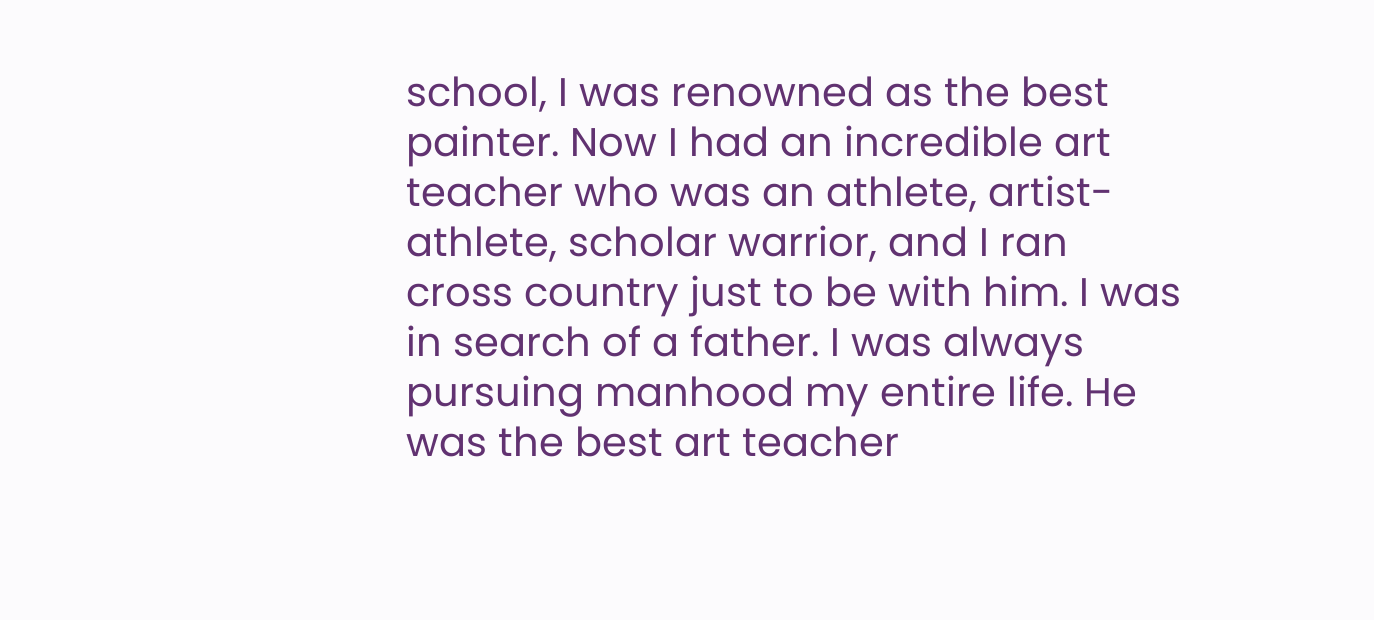school, I was renowned as the best painter. Now I had an incredible art teacher who was an athlete, artist-athlete, scholar warrior, and I ran cross country just to be with him. I was in search of a father. I was always pursuing manhood my entire life. He was the best art teacher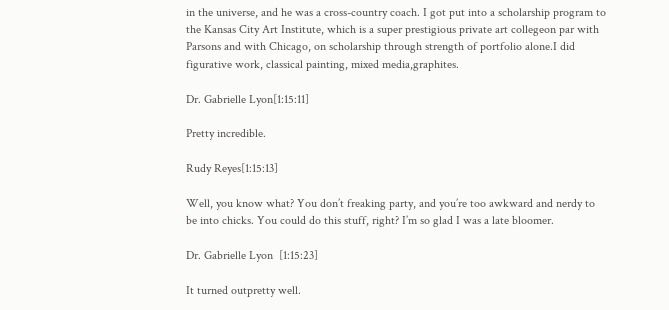in the universe, and he was a cross-country coach. I got put into a scholarship program to the Kansas City Art Institute, which is a super prestigious private art collegeon par with Parsons and with Chicago, on scholarship through strength of portfolio alone.I did figurative work, classical painting, mixed media,graphites.

Dr. Gabrielle Lyon[1:15:11]

Pretty incredible.

Rudy Reyes[1:15:13]

Well, you know what? You don’t freaking party, and you’re too awkward and nerdy to be into chicks. You could do this stuff, right? I’m so glad I was a late bloomer.

Dr. Gabrielle Lyon  [1:15:23]

It turned outpretty well.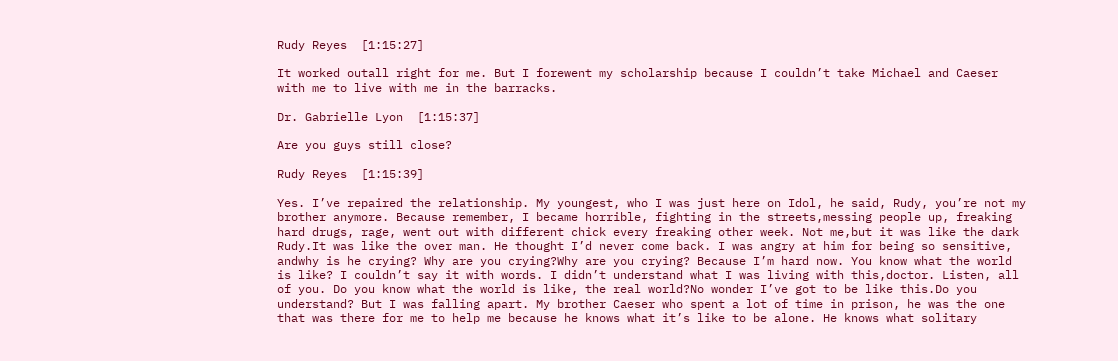Rudy Reyes  [1:15:27]

It worked outall right for me. But I forewent my scholarship because I couldn’t take Michael and Caeser with me to live with me in the barracks.

Dr. Gabrielle Lyon  [1:15:37]

Are you guys still close?

Rudy Reyes  [1:15:39]

Yes. I’ve repaired the relationship. My youngest, who I was just here on Idol, he said, Rudy, you’re not my brother anymore. Because remember, I became horrible, fighting in the streets,messing people up, freaking hard drugs, rage, went out with different chick every freaking other week. Not me,but it was like the dark Rudy.It was like the over man. He thought I’d never come back. I was angry at him for being so sensitive, andwhy is he crying? Why are you crying?Why are you crying? Because I’m hard now. You know what the world is like? I couldn’t say it with words. I didn’t understand what I was living with this,doctor. Listen, all of you. Do you know what the world is like, the real world?No wonder I’ve got to be like this.Do you understand? But I was falling apart. My brother Caeser who spent a lot of time in prison, he was the one that was there for me to help me because he knows what it’s like to be alone. He knows what solitary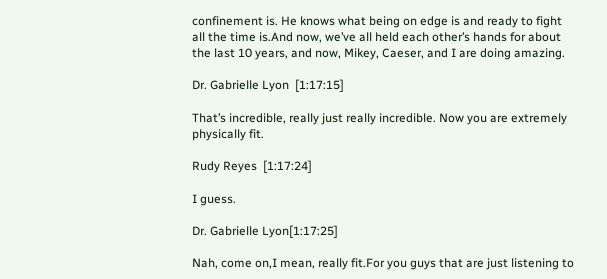confinement is. He knows what being on edge is and ready to fight all the time is.And now, we’ve all held each other’s hands for about the last 10 years, and now, Mikey, Caeser, and I are doing amazing.

Dr. Gabrielle Lyon  [1:17:15]

That’s incredible, really just really incredible. Now you are extremely physically fit.

Rudy Reyes  [1:17:24]

I guess.

Dr. Gabrielle Lyon[1:17:25]

Nah, come on,I mean, really fit.For you guys that are just listening to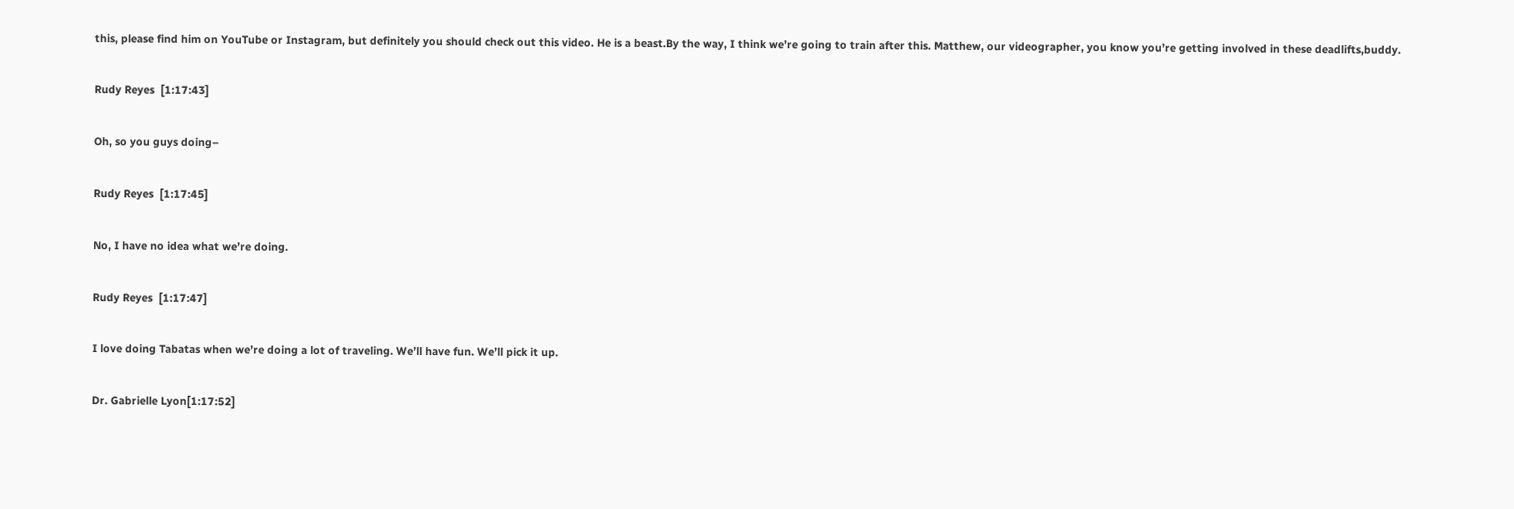this, please find him on YouTube or Instagram, but definitely you should check out this video. He is a beast.By the way, I think we’re going to train after this. Matthew, our videographer, you know you’re getting involved in these deadlifts,buddy.

Rudy Reyes  [1:17:43]

Oh, so you guys doing–

Rudy Reyes  [1:17:45]

No, I have no idea what we’re doing.

Rudy Reyes  [1:17:47]

I love doing Tabatas when we’re doing a lot of traveling. We’ll have fun. We’ll pick it up.

Dr. Gabrielle Lyon[1:17:52]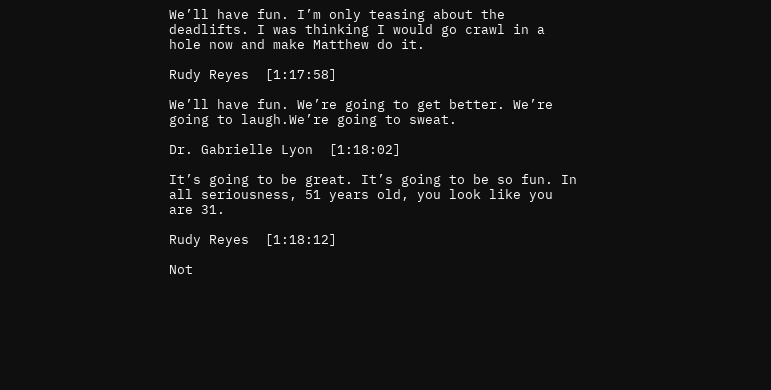We’ll have fun. I’m only teasing about the deadlifts. I was thinking I would go crawl in a hole now and make Matthew do it.

Rudy Reyes  [1:17:58]

We’ll have fun. We’re going to get better. We’re going to laugh.We’re going to sweat.

Dr. Gabrielle Lyon  [1:18:02]

It’s going to be great. It’s going to be so fun. In all seriousness, 51 years old, you look like you are 31.

Rudy Reyes  [1:18:12]

Not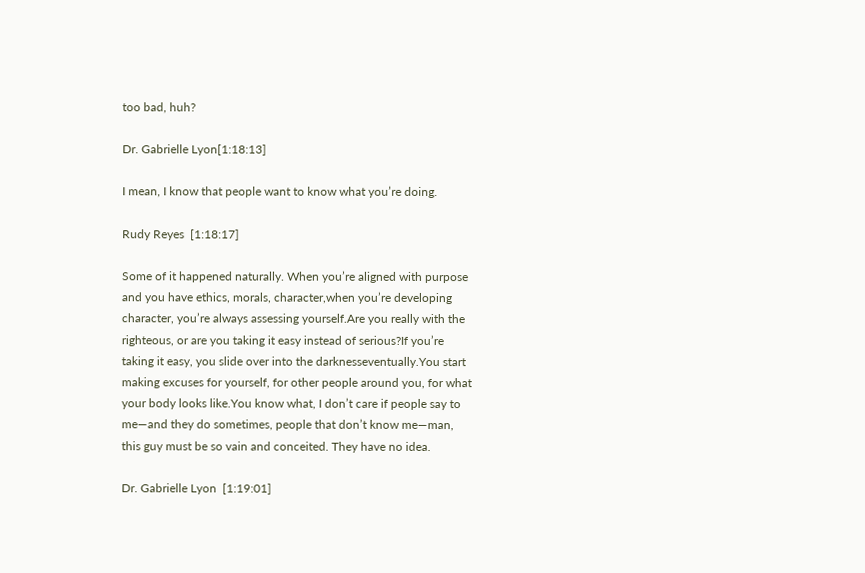too bad, huh?

Dr. Gabrielle Lyon[1:18:13]

I mean, I know that people want to know what you’re doing.

Rudy Reyes  [1:18:17]

Some of it happened naturally. When you’re aligned with purpose and you have ethics, morals, character,when you’re developing character, you’re always assessing yourself.Are you really with the righteous, or are you taking it easy instead of serious?If you’re taking it easy, you slide over into the darknesseventually.You start making excuses for yourself, for other people around you, for what your body looks like.You know what, I don’t care if people say to me—and they do sometimes, people that don’t know me—man, this guy must be so vain and conceited. They have no idea.

Dr. Gabrielle Lyon  [1:19:01]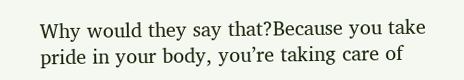Why would they say that?Because you take pride in your body, you’re taking care of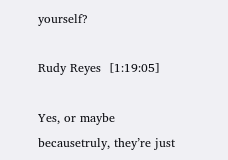yourself?

Rudy Reyes  [1:19:05]

Yes, or maybe becausetruly, they’re just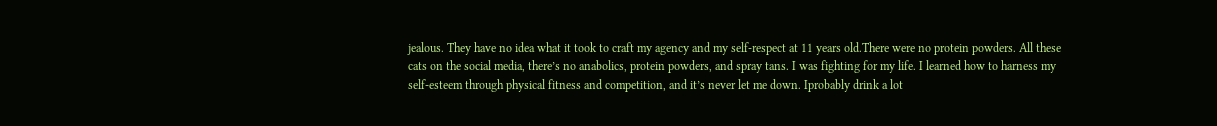jealous. They have no idea what it took to craft my agency and my self-respect at 11 years old.There were no protein powders. All these cats on the social media, there’s no anabolics, protein powders, and spray tans. I was fighting for my life. I learned how to harness my self-esteem through physical fitness and competition, and it’s never let me down. Iprobably drink a lot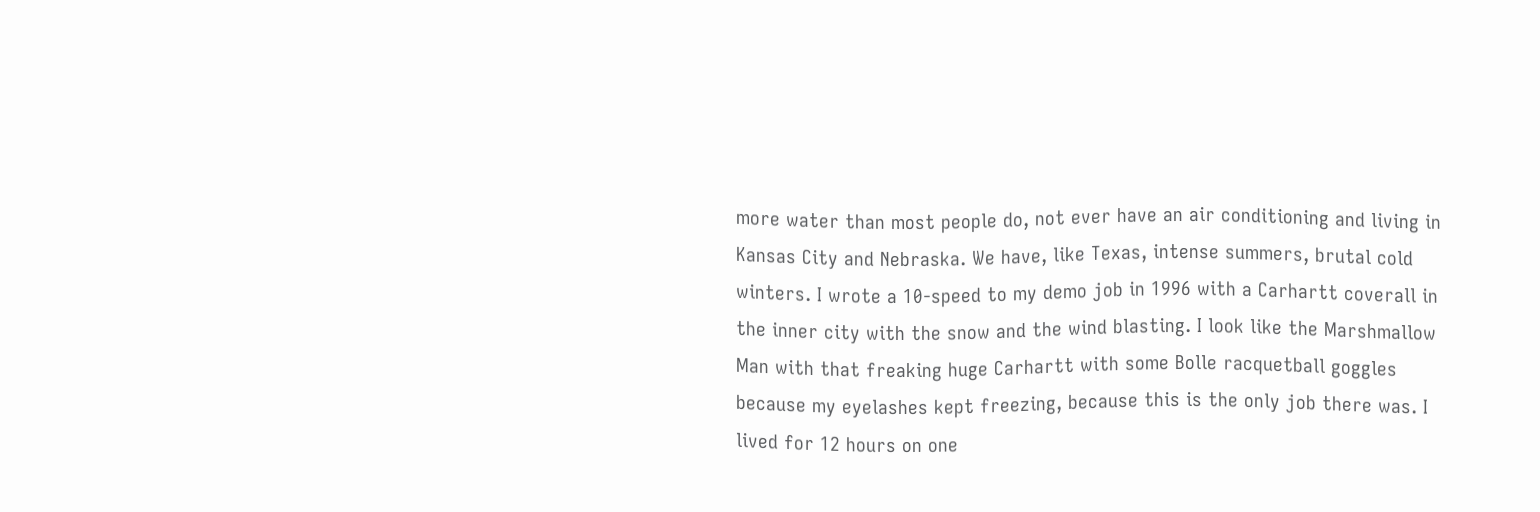more water than most people do, not ever have an air conditioning and living in Kansas City and Nebraska. We have, like Texas, intense summers, brutal cold winters. I wrote a 10-speed to my demo job in 1996 with a Carhartt coverall in the inner city with the snow and the wind blasting. I look like the Marshmallow Man with that freaking huge Carhartt with some Bolle racquetball goggles because my eyelashes kept freezing, because this is the only job there was. I lived for 12 hours on one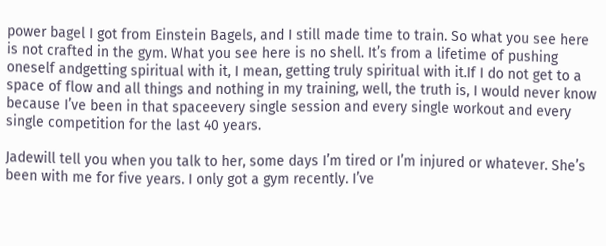power bagel I got from Einstein Bagels, and I still made time to train. So what you see here is not crafted in the gym. What you see here is no shell. It’s from a lifetime of pushing oneself andgetting spiritual with it, I mean, getting truly spiritual with it.If I do not get to a space of flow and all things and nothing in my training, well, the truth is, I would never know because I’ve been in that spaceevery single session and every single workout and every single competition for the last 40 years.

Jadewill tell you when you talk to her, some days I’m tired or I’m injured or whatever. She’s been with me for five years. I only got a gym recently. I’ve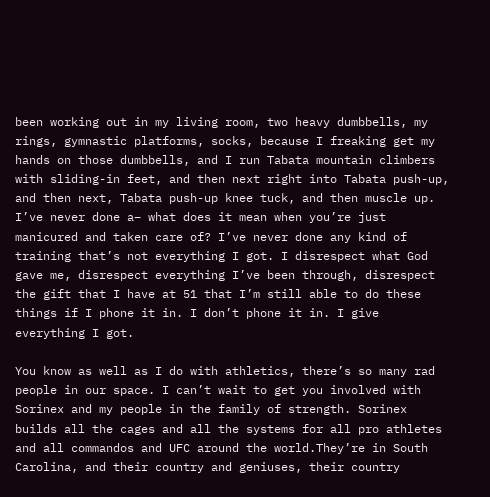been working out in my living room, two heavy dumbbells, my rings, gymnastic platforms, socks, because I freaking get my hands on those dumbbells, and I run Tabata mountain climbers with sliding-in feet, and then next right into Tabata push-up, and then next, Tabata push-up knee tuck, and then muscle up. I’ve never done a– what does it mean when you’re just manicured and taken care of? I’ve never done any kind of training that’s not everything I got. I disrespect what God gave me, disrespect everything I’ve been through, disrespect the gift that I have at 51 that I’m still able to do these things if I phone it in. I don’t phone it in. I give everything I got.

You know as well as I do with athletics, there’s so many rad people in our space. I can’t wait to get you involved with Sorinex and my people in the family of strength. Sorinex builds all the cages and all the systems for all pro athletes and all commandos and UFC around the world.They’re in South Carolina, and their country and geniuses, their country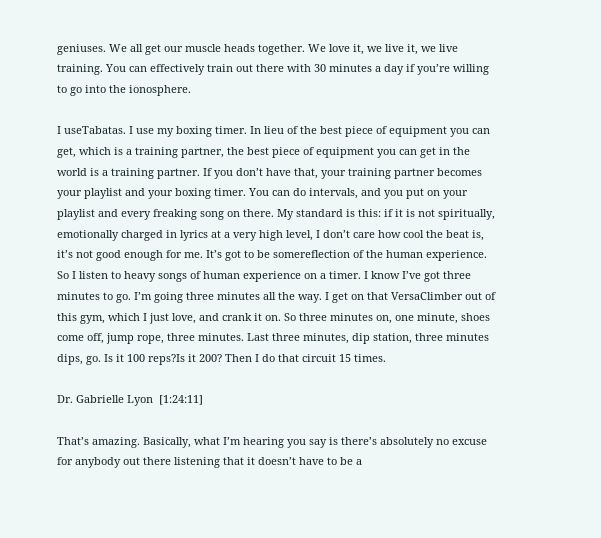geniuses. We all get our muscle heads together. We love it, we live it, we live training. You can effectively train out there with 30 minutes a day if you’re willing to go into the ionosphere.

I useTabatas. I use my boxing timer. In lieu of the best piece of equipment you can get, which is a training partner, the best piece of equipment you can get in the world is a training partner. If you don’t have that, your training partner becomes your playlist and your boxing timer. You can do intervals, and you put on your playlist and every freaking song on there. My standard is this: if it is not spiritually, emotionally charged in lyrics at a very high level, I don’t care how cool the beat is, it’s not good enough for me. It’s got to be somereflection of the human experience. So I listen to heavy songs of human experience on a timer. I know I’ve got three minutes to go. I’m going three minutes all the way. I get on that VersaClimber out of this gym, which I just love, and crank it on. So three minutes on, one minute, shoes come off, jump rope, three minutes. Last three minutes, dip station, three minutes dips, go. Is it 100 reps?Is it 200? Then I do that circuit 15 times.

Dr. Gabrielle Lyon  [1:24:11]

That’s amazing. Basically, what I’m hearing you say is there’s absolutely no excuse for anybody out there listening that it doesn’t have to be a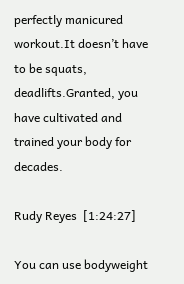perfectly manicured workout.It doesn’t have to be squats, deadlifts.Granted, you have cultivated and trained your body for decades.

Rudy Reyes  [1:24:27]

You can use bodyweight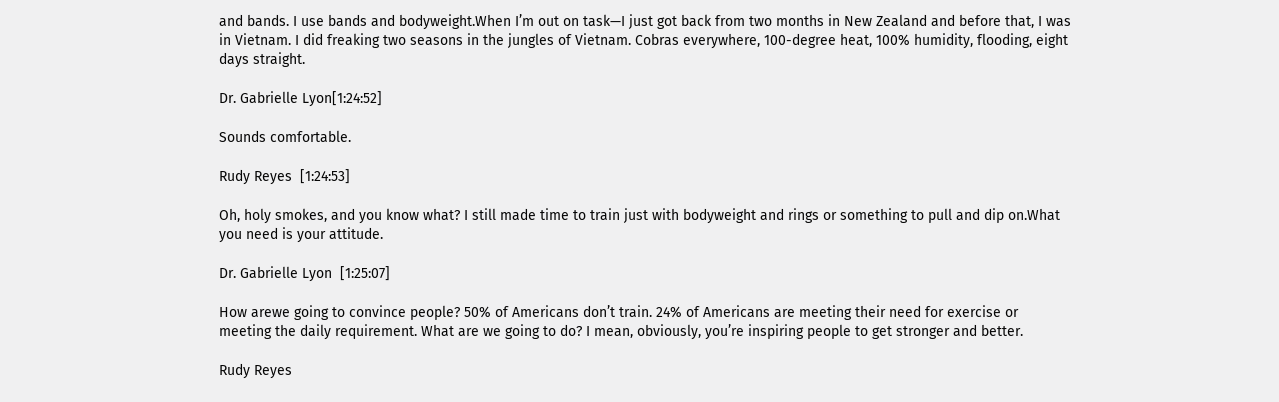and bands. I use bands and bodyweight.When I’m out on task—I just got back from two months in New Zealand and before that, I was in Vietnam. I did freaking two seasons in the jungles of Vietnam. Cobras everywhere, 100-degree heat, 100% humidity, flooding, eight days straight.

Dr. Gabrielle Lyon[1:24:52]

Sounds comfortable.

Rudy Reyes  [1:24:53]

Oh, holy smokes, and you know what? I still made time to train just with bodyweight and rings or something to pull and dip on.What you need is your attitude.

Dr. Gabrielle Lyon  [1:25:07]

How arewe going to convince people? 50% of Americans don’t train. 24% of Americans are meeting their need for exercise or meeting the daily requirement. What are we going to do? I mean, obviously, you’re inspiring people to get stronger and better.

Rudy Reyes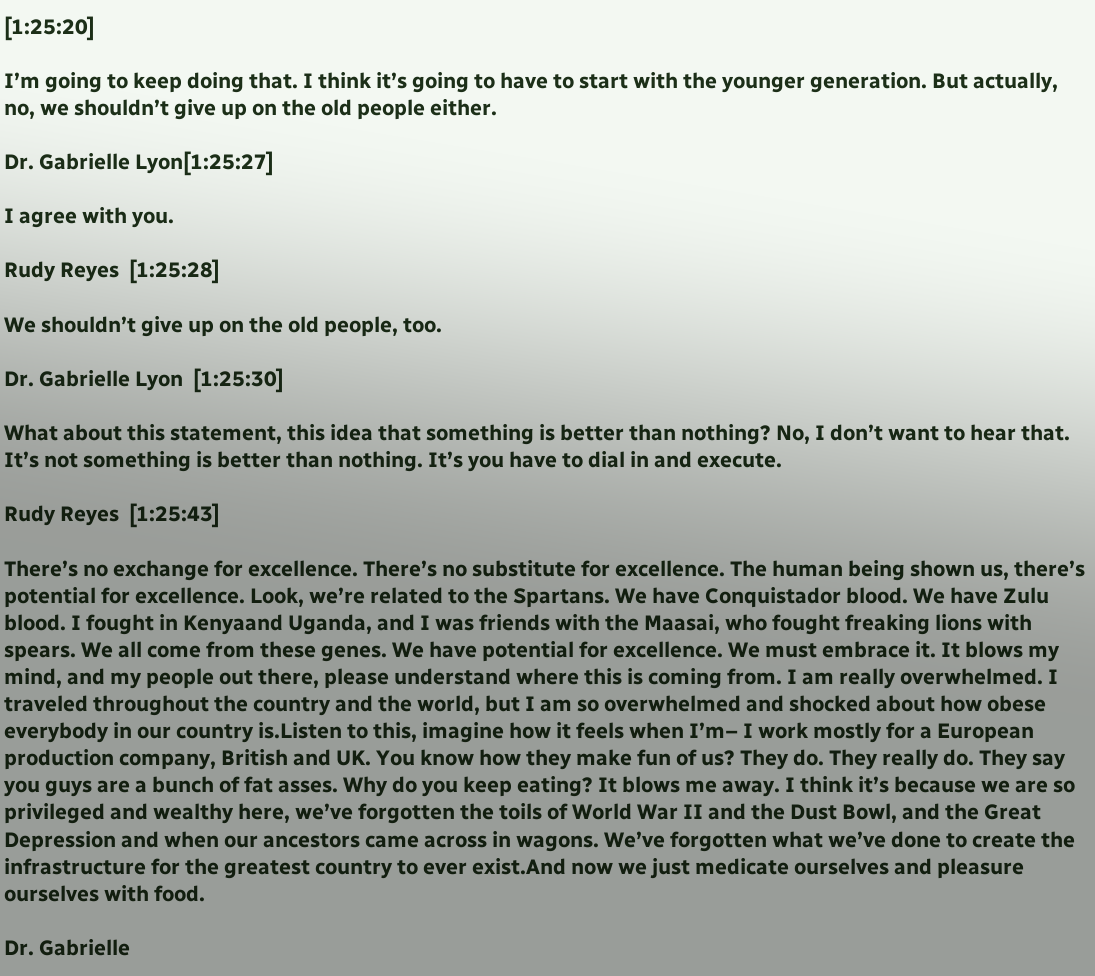[1:25:20]

I’m going to keep doing that. I think it’s going to have to start with the younger generation. But actually, no, we shouldn’t give up on the old people either.

Dr. Gabrielle Lyon[1:25:27]

I agree with you.

Rudy Reyes  [1:25:28]

We shouldn’t give up on the old people, too.

Dr. Gabrielle Lyon  [1:25:30]

What about this statement, this idea that something is better than nothing? No, I don’t want to hear that. It’s not something is better than nothing. It’s you have to dial in and execute.

Rudy Reyes  [1:25:43]

There’s no exchange for excellence. There’s no substitute for excellence. The human being shown us, there’s potential for excellence. Look, we’re related to the Spartans. We have Conquistador blood. We have Zulu blood. I fought in Kenyaand Uganda, and I was friends with the Maasai, who fought freaking lions with spears. We all come from these genes. We have potential for excellence. We must embrace it. It blows my mind, and my people out there, please understand where this is coming from. I am really overwhelmed. I traveled throughout the country and the world, but I am so overwhelmed and shocked about how obese everybody in our country is.Listen to this, imagine how it feels when I’m– I work mostly for a European production company, British and UK. You know how they make fun of us? They do. They really do. They say you guys are a bunch of fat asses. Why do you keep eating? It blows me away. I think it’s because we are so privileged and wealthy here, we’ve forgotten the toils of World War II and the Dust Bowl, and the Great Depression and when our ancestors came across in wagons. We’ve forgotten what we’ve done to create the infrastructure for the greatest country to ever exist.And now we just medicate ourselves and pleasure ourselves with food.

Dr. Gabrielle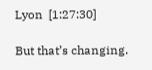Lyon  [1:27:30]

But that’s changing.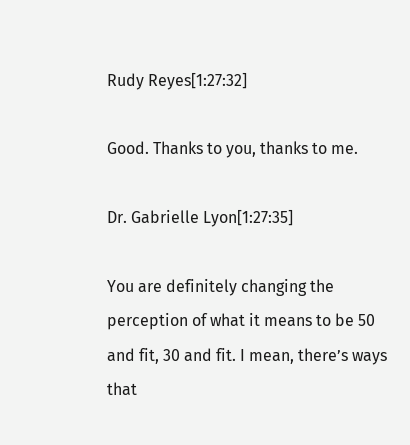Rudy Reyes[1:27:32]

Good. Thanks to you, thanks to me.

Dr. Gabrielle Lyon[1:27:35]

You are definitely changing the perception of what it means to be 50 and fit, 30 and fit. I mean, there’s ways that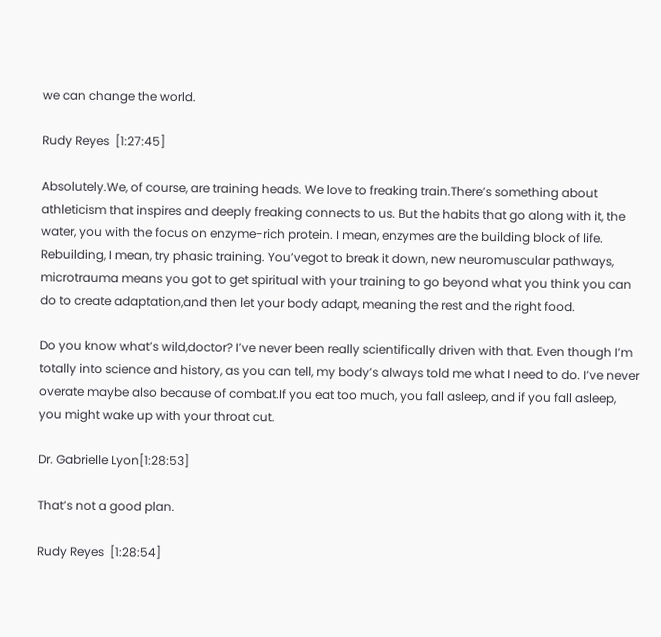we can change the world.

Rudy Reyes  [1:27:45]

Absolutely.We, of course, are training heads. We love to freaking train.There’s something about athleticism that inspires and deeply freaking connects to us. But the habits that go along with it, the water, you with the focus on enzyme-rich protein. I mean, enzymes are the building block of life. Rebuilding, I mean, try phasic training. You’vegot to break it down, new neuromuscular pathways, microtrauma means you got to get spiritual with your training to go beyond what you think you can do to create adaptation,and then let your body adapt, meaning the rest and the right food.

Do you know what’s wild,doctor? I’ve never been really scientifically driven with that. Even though I’m totally into science and history, as you can tell, my body’s always told me what I need to do. I’ve never overate maybe also because of combat.If you eat too much, you fall asleep, and if you fall asleep, you might wake up with your throat cut.

Dr. Gabrielle Lyon[1:28:53]

That’s not a good plan.

Rudy Reyes  [1:28:54]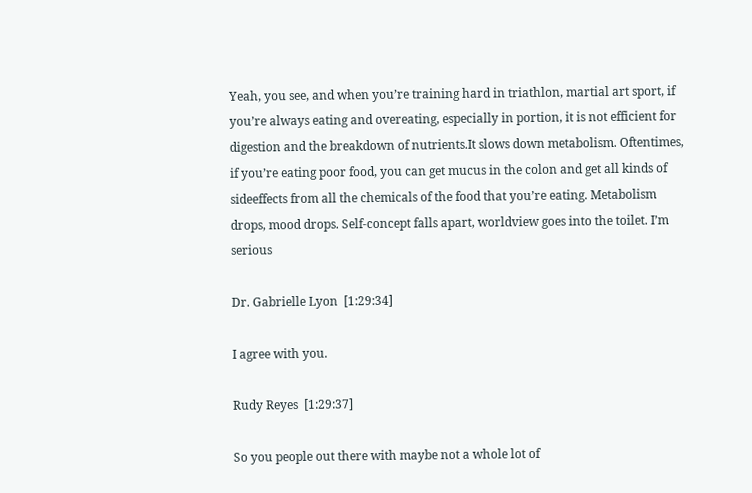Yeah, you see, and when you’re training hard in triathlon, martial art sport, if you’re always eating and overeating, especially in portion, it is not efficient for digestion and the breakdown of nutrients.It slows down metabolism. Oftentimes, if you’re eating poor food, you can get mucus in the colon and get all kinds of sideeffects from all the chemicals of the food that you’re eating. Metabolism drops, mood drops. Self-concept falls apart, worldview goes into the toilet. I’m serious

Dr. Gabrielle Lyon  [1:29:34]

I agree with you.

Rudy Reyes  [1:29:37]

So you people out there with maybe not a whole lot of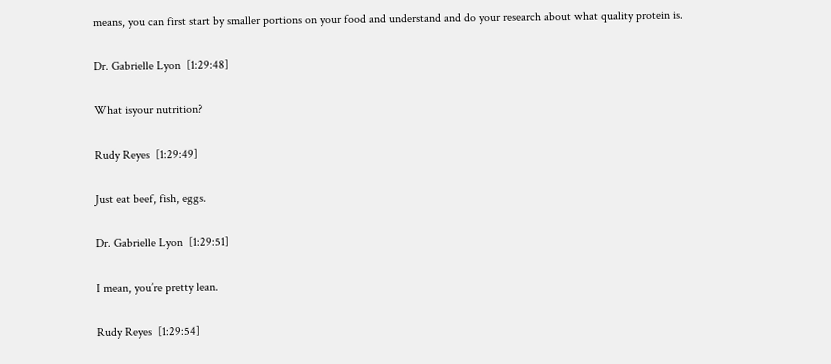means, you can first start by smaller portions on your food and understand and do your research about what quality protein is.

Dr. Gabrielle Lyon  [1:29:48]

What isyour nutrition?

Rudy Reyes  [1:29:49]

Just eat beef, fish, eggs.

Dr. Gabrielle Lyon  [1:29:51]

I mean, you’re pretty lean.

Rudy Reyes  [1:29:54]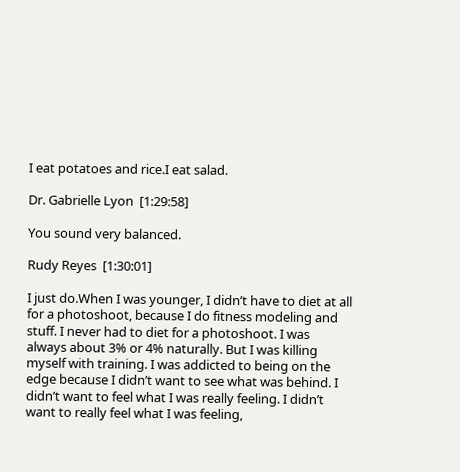I eat potatoes and rice.I eat salad.

Dr. Gabrielle Lyon  [1:29:58]

You sound very balanced.

Rudy Reyes  [1:30:01]

I just do.When I was younger, I didn’t have to diet at all for a photoshoot, because I do fitness modeling and stuff. I never had to diet for a photoshoot. I was always about 3% or 4% naturally. But I was killing myself with training. I was addicted to being on the edge because I didn’t want to see what was behind. I didn’t want to feel what I was really feeling. I didn’t want to really feel what I was feeling,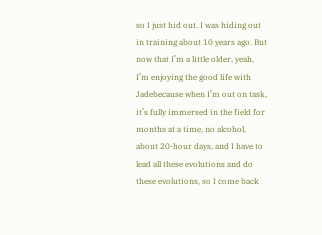so I just hid out. I was hiding out in training about 10 years ago. But now that I’m a little older, yeah, I’m enjoying the good life with Jadebecause when I’m out on task, it’s fully immersed in the field for months at a time, no alcohol, about 20-hour days, and I have to lead all these evolutions and do these evolutions, so I come back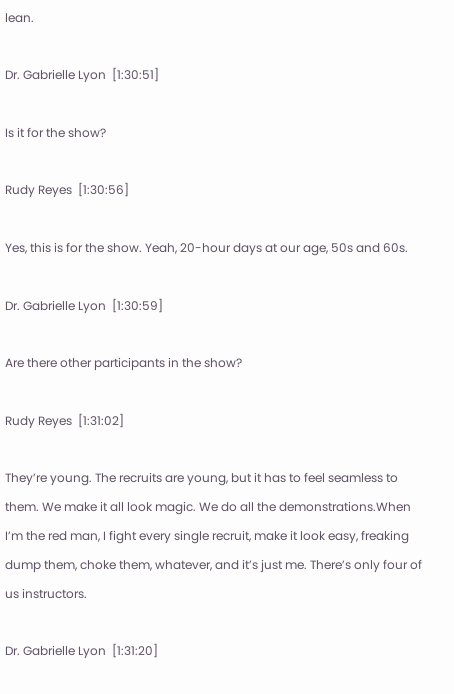lean.

Dr. Gabrielle Lyon  [1:30:51]

Is it for the show?

Rudy Reyes  [1:30:56]

Yes, this is for the show. Yeah, 20-hour days at our age, 50s and 60s.

Dr. Gabrielle Lyon  [1:30:59]

Are there other participants in the show?

Rudy Reyes  [1:31:02]

They’re young. The recruits are young, but it has to feel seamless to them. We make it all look magic. We do all the demonstrations.When I’m the red man, I fight every single recruit, make it look easy, freaking dump them, choke them, whatever, and it’s just me. There’s only four of us instructors.

Dr. Gabrielle Lyon  [1:31:20]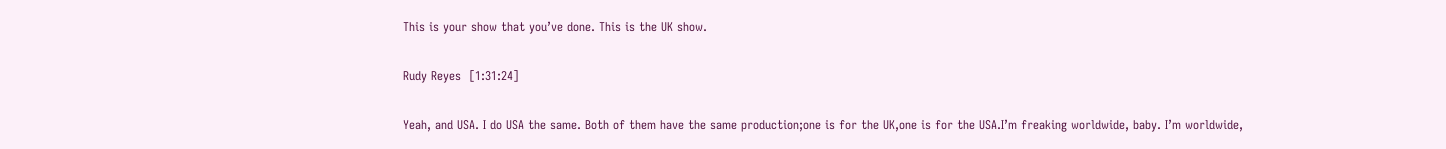This is your show that you’ve done. This is the UK show.

Rudy Reyes  [1:31:24]

Yeah, and USA. I do USA the same. Both of them have the same production;one is for the UK,one is for the USA.I’m freaking worldwide, baby. I’m worldwide,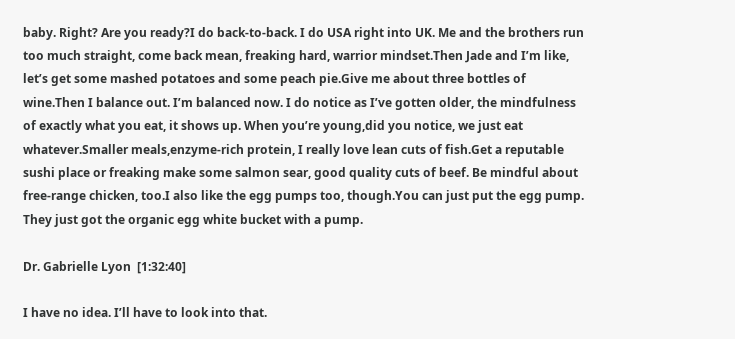baby. Right? Are you ready?I do back-to-back. I do USA right into UK. Me and the brothers run too much straight, come back mean, freaking hard, warrior mindset.Then Jade and I’m like, let’s get some mashed potatoes and some peach pie.Give me about three bottles of wine.Then I balance out. I’m balanced now. I do notice as I’ve gotten older, the mindfulness of exactly what you eat, it shows up. When you’re young,did you notice, we just eat whatever.Smaller meals,enzyme-rich protein, I really love lean cuts of fish.Get a reputable sushi place or freaking make some salmon sear, good quality cuts of beef. Be mindful about free-range chicken, too.I also like the egg pumps too, though.You can just put the egg pump. They just got the organic egg white bucket with a pump.

Dr. Gabrielle Lyon  [1:32:40]

I have no idea. I’ll have to look into that.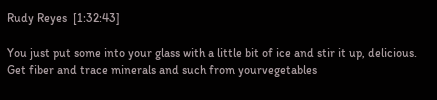Rudy Reyes  [1:32:43]

You just put some into your glass with a little bit of ice and stir it up, delicious. Get fiber and trace minerals and such from yourvegetables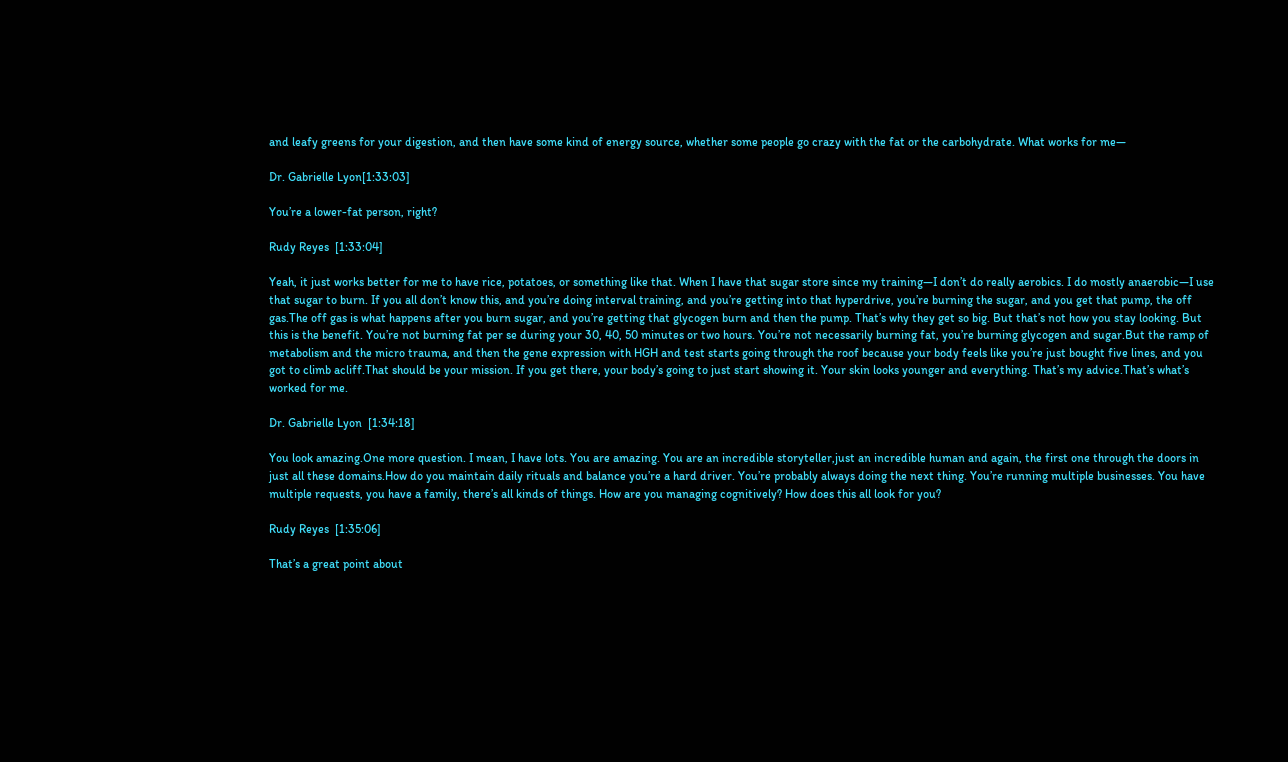and leafy greens for your digestion, and then have some kind of energy source, whether some people go crazy with the fat or the carbohydrate. What works for me—

Dr. Gabrielle Lyon[1:33:03]

You’re a lower-fat person, right?

Rudy Reyes  [1:33:04]

Yeah, it just works better for me to have rice, potatoes, or something like that. When I have that sugar store since my training—I don’t do really aerobics. I do mostly anaerobic—I use that sugar to burn. If you all don’t know this, and you’re doing interval training, and you’re getting into that hyperdrive, you’re burning the sugar, and you get that pump, the off gas.The off gas is what happens after you burn sugar, and you’re getting that glycogen burn and then the pump. That’s why they get so big. But that’s not how you stay looking. But this is the benefit. You’re not burning fat per se during your 30, 40, 50 minutes or two hours. You’re not necessarily burning fat, you’re burning glycogen and sugar.But the ramp of metabolism and the micro trauma, and then the gene expression with HGH and test starts going through the roof because your body feels like you’re just bought five lines, and you got to climb acliff.That should be your mission. If you get there, your body’s going to just start showing it. Your skin looks younger and everything. That’s my advice.That’s what’s worked for me.

Dr. Gabrielle Lyon  [1:34:18]

You look amazing.One more question. I mean, I have lots. You are amazing. You are an incredible storyteller,just an incredible human and again, the first one through the doors in just all these domains.How do you maintain daily rituals and balance you’re a hard driver. You’re probably always doing the next thing. You’re running multiple businesses. You have multiple requests, you have a family, there’s all kinds of things. How are you managing cognitively? How does this all look for you?

Rudy Reyes  [1:35:06]

That’s a great point about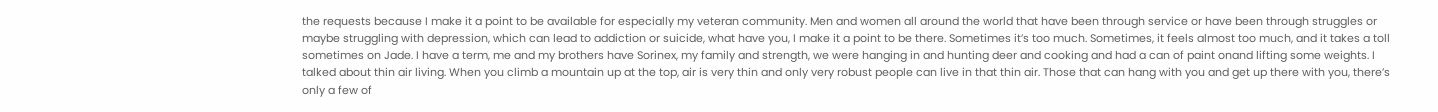the requests because I make it a point to be available for especially my veteran community. Men and women all around the world that have been through service or have been through struggles or maybe struggling with depression, which can lead to addiction or suicide, what have you, I make it a point to be there. Sometimes it’s too much. Sometimes, it feels almost too much, and it takes a toll sometimes on Jade. I have a term, me and my brothers have Sorinex, my family and strength, we were hanging in and hunting deer and cooking and had a can of paint onand lifting some weights. I talked about thin air living. When you climb a mountain up at the top, air is very thin and only very robust people can live in that thin air. Those that can hang with you and get up there with you, there’s only a few of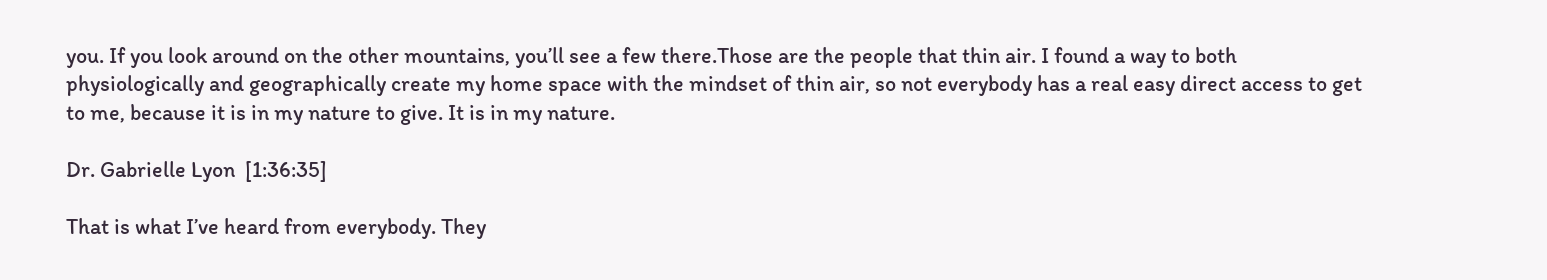you. If you look around on the other mountains, you’ll see a few there.Those are the people that thin air. I found a way to both physiologically and geographically create my home space with the mindset of thin air, so not everybody has a real easy direct access to get to me, because it is in my nature to give. It is in my nature.

Dr. Gabrielle Lyon  [1:36:35]

That is what I’ve heard from everybody. They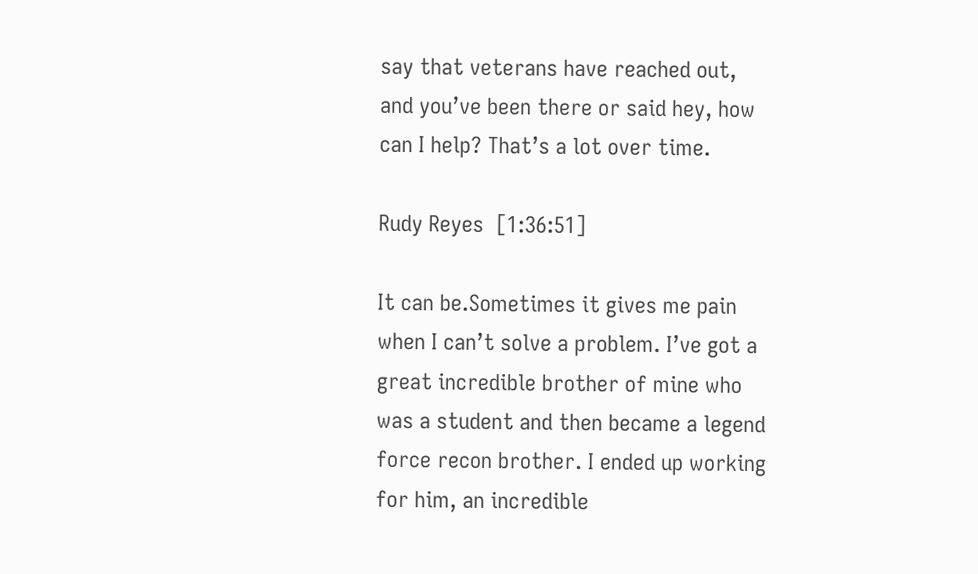say that veterans have reached out, and you’ve been there or said hey, how can I help? That’s a lot over time.

Rudy Reyes  [1:36:51]

It can be.Sometimes it gives me pain when I can’t solve a problem. I’ve got a great incredible brother of mine who was a student and then became a legend force recon brother. I ended up working for him, an incredible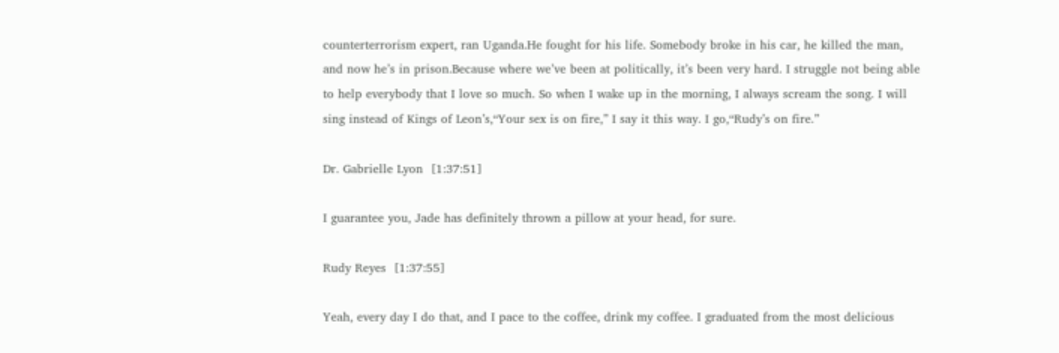counterterrorism expert, ran Uganda.He fought for his life. Somebody broke in his car, he killed the man, and now he’s in prison.Because where we’ve been at politically, it’s been very hard. I struggle not being able to help everybody that I love so much. So when I wake up in the morning, I always scream the song. I will sing instead of Kings of Leon’s,“Your sex is on fire,” I say it this way. I go,“Rudy’s on fire.”

Dr. Gabrielle Lyon  [1:37:51]

I guarantee you, Jade has definitely thrown a pillow at your head, for sure.

Rudy Reyes  [1:37:55]

Yeah, every day I do that, and I pace to the coffee, drink my coffee. I graduated from the most delicious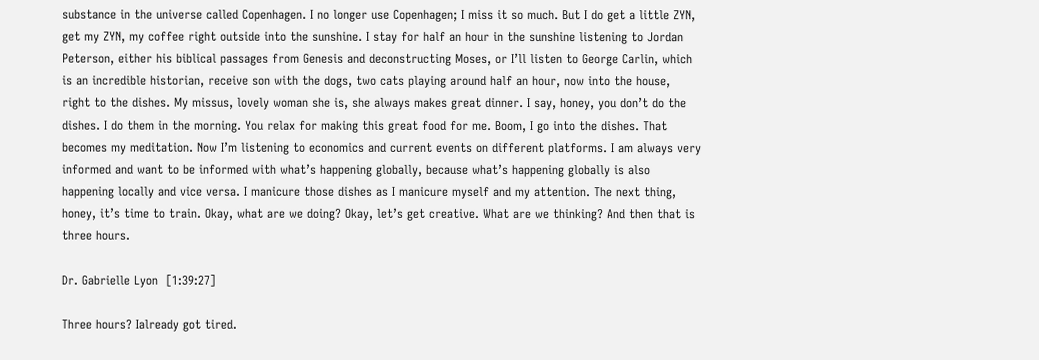substance in the universe called Copenhagen. I no longer use Copenhagen; I miss it so much. But I do get a little ZYN, get my ZYN, my coffee right outside into the sunshine. I stay for half an hour in the sunshine listening to Jordan Peterson, either his biblical passages from Genesis and deconstructing Moses, or I’ll listen to George Carlin, which is an incredible historian, receive son with the dogs, two cats playing around half an hour, now into the house, right to the dishes. My missus, lovely woman she is, she always makes great dinner. I say, honey, you don’t do the dishes. I do them in the morning. You relax for making this great food for me. Boom, I go into the dishes. That becomes my meditation. Now I’m listening to economics and current events on different platforms. I am always very informed and want to be informed with what’s happening globally, because what’s happening globally is also happening locally and vice versa. I manicure those dishes as I manicure myself and my attention. The next thing, honey, it’s time to train. Okay, what are we doing? Okay, let’s get creative. What are we thinking? And then that is three hours.

Dr. Gabrielle Lyon  [1:39:27]

Three hours? Ialready got tired.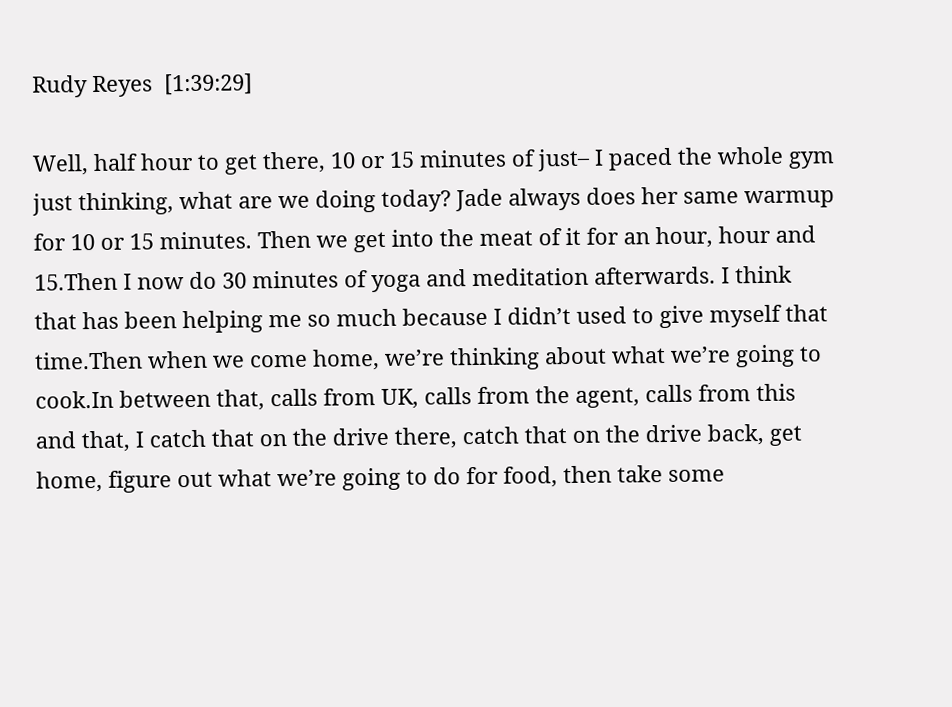Rudy Reyes  [1:39:29]

Well, half hour to get there, 10 or 15 minutes of just– I paced the whole gym just thinking, what are we doing today? Jade always does her same warmup for 10 or 15 minutes. Then we get into the meat of it for an hour, hour and 15.Then I now do 30 minutes of yoga and meditation afterwards. I think that has been helping me so much because I didn’t used to give myself that time.Then when we come home, we’re thinking about what we’re going to cook.In between that, calls from UK, calls from the agent, calls from this and that, I catch that on the drive there, catch that on the drive back, get home, figure out what we’re going to do for food, then take some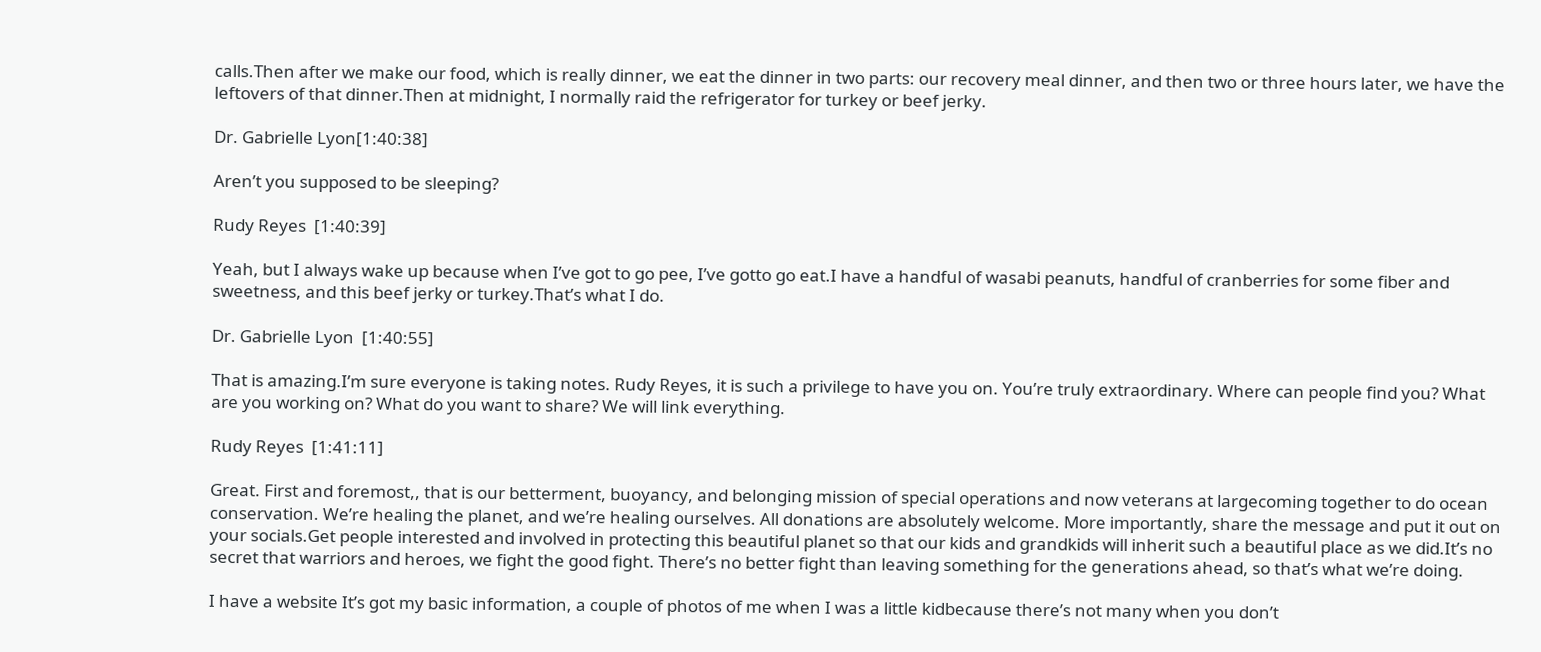calls.Then after we make our food, which is really dinner, we eat the dinner in two parts: our recovery meal dinner, and then two or three hours later, we have the leftovers of that dinner.Then at midnight, I normally raid the refrigerator for turkey or beef jerky.

Dr. Gabrielle Lyon[1:40:38]

Aren’t you supposed to be sleeping?

Rudy Reyes  [1:40:39]

Yeah, but I always wake up because when I’ve got to go pee, I’ve gotto go eat.I have a handful of wasabi peanuts, handful of cranberries for some fiber and sweetness, and this beef jerky or turkey.That’s what I do.

Dr. Gabrielle Lyon  [1:40:55]

That is amazing.I’m sure everyone is taking notes. Rudy Reyes, it is such a privilege to have you on. You’re truly extraordinary. Where can people find you? What are you working on? What do you want to share? We will link everything.

Rudy Reyes  [1:41:11]

Great. First and foremost,, that is our betterment, buoyancy, and belonging mission of special operations and now veterans at largecoming together to do ocean conservation. We’re healing the planet, and we’re healing ourselves. All donations are absolutely welcome. More importantly, share the message and put it out on your socials.Get people interested and involved in protecting this beautiful planet so that our kids and grandkids will inherit such a beautiful place as we did.It’s no secret that warriors and heroes, we fight the good fight. There’s no better fight than leaving something for the generations ahead, so that’s what we’re doing.

I have a website It’s got my basic information, a couple of photos of me when I was a little kidbecause there’s not many when you don’t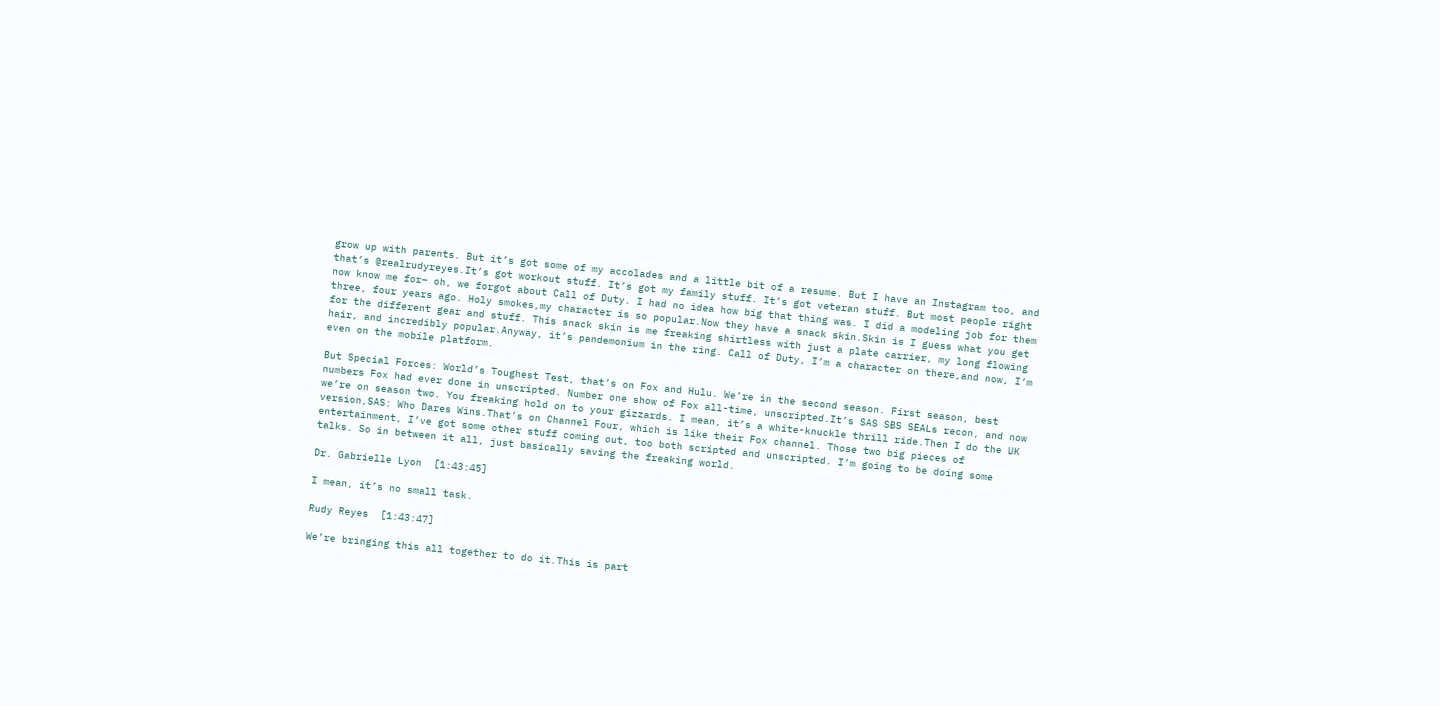grow up with parents. But it’s got some of my accolades and a little bit of a resume. But I have an Instagram too, and that’s @realrudyreyes.It’s got workout stuff. It’s got my family stuff. It’s got veteran stuff. But most people right now know me for– oh, we forgot about Call of Duty. I had no idea how big that thing was. I did a modeling job for them three, four years ago. Holy smokes,my character is so popular.Now they have a snack skin.Skin is I guess what you get for the different gear and stuff. This snack skin is me freaking shirtless with just a plate carrier, my long flowing hair, and incredibly popular.Anyway, it’s pandemonium in the ring. Call of Duty, I’m a character on there,and now, I’m even on the mobile platform.

But Special Forces: World’s Toughest Test, that’s on Fox and Hulu. We’re in the second season. First season, best numbers Fox had ever done in unscripted. Number one show of Fox all-time, unscripted.It’s SAS SBS SEALs recon, and now we’re on season two. You freaking hold on to your gizzards. I mean, it’s a white-knuckle thrill ride.Then I do the UK version,SAS: Who Dares Wins.That’s on Channel Four, which is like their Fox channel. Those two big pieces of entertainment, I’ve got some other stuff coming out, too both scripted and unscripted. I’m going to be doing some talks. So in between it all, just basically saving the freaking world.

Dr. Gabrielle Lyon  [1:43:45]

I mean, it’s no small task.

Rudy Reyes  [1:43:47]

We’re bringing this all together to do it.This is part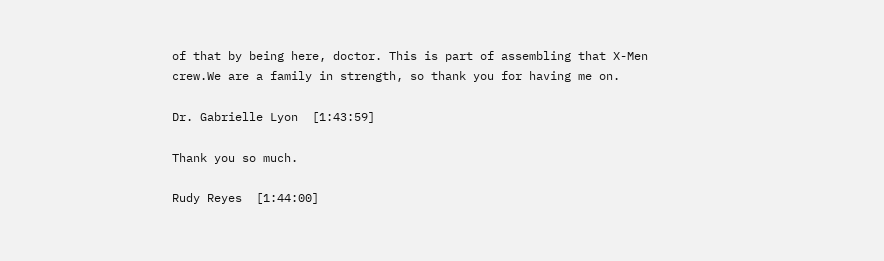of that by being here, doctor. This is part of assembling that X-Men crew.We are a family in strength, so thank you for having me on.

Dr. Gabrielle Lyon  [1:43:59]

Thank you so much.

Rudy Reyes  [1:44:00]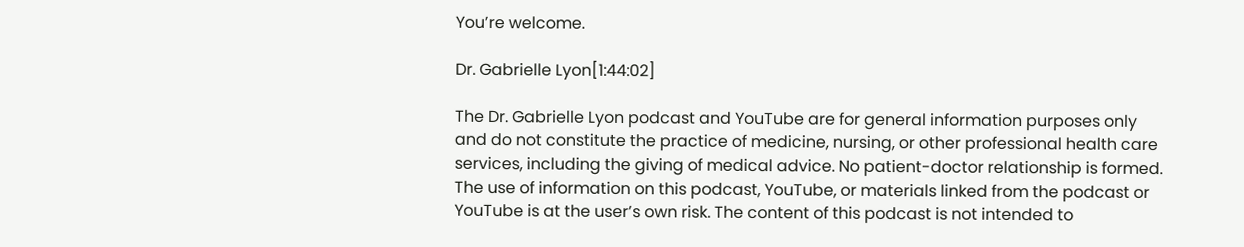You’re welcome.

Dr. Gabrielle Lyon[1:44:02]

The Dr. Gabrielle Lyon podcast and YouTube are for general information purposes only and do not constitute the practice of medicine, nursing, or other professional health care services, including the giving of medical advice. No patient-doctor relationship is formed. The use of information on this podcast, YouTube, or materials linked from the podcast or YouTube is at the user’s own risk. The content of this podcast is not intended to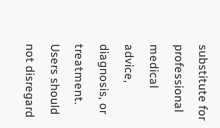substitute for professional medical advice, diagnosis, or treatment. Users should not disregard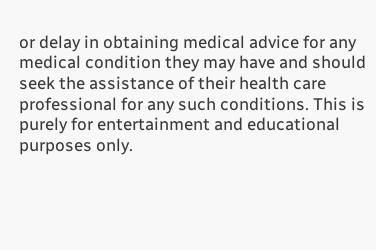or delay in obtaining medical advice for any medical condition they may have and should seek the assistance of their health care professional for any such conditions. This is purely for entertainment and educational purposes only.